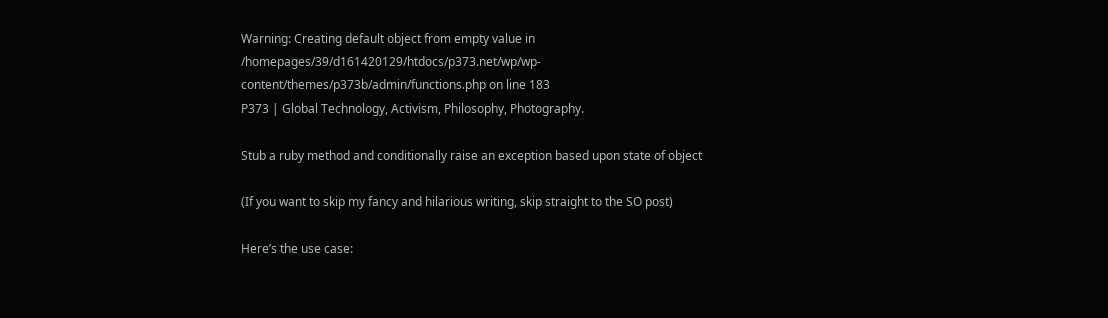Warning: Creating default object from empty value in /homepages/39/d161420129/htdocs/p373.net/wp/wp-content/themes/p373b/admin/functions.php on line 183
P373 | Global Technology, Activism, Philosophy, Photography.

Stub a ruby method and conditionally raise an exception based upon state of object

(If you want to skip my fancy and hilarious writing, skip straight to the SO post)

Here’s the use case: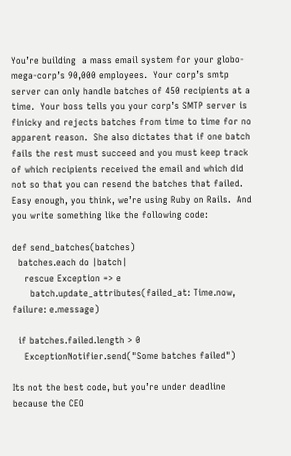You’re building  a mass email system for your globo-mega-corp’s 90,000 employees.  Your corp’s smtp server can only handle batches of 450 recipients at a time.  Your boss tells you your corp’s SMTP server is finicky and rejects batches from time to time for no apparent reason.  She also dictates that if one batch fails the rest must succeed and you must keep track of which recipients received the email and which did not so that you can resend the batches that failed.  Easy enough, you think, we’re using Ruby on Rails.  And you write something like the following code:

def send_batches(batches)
  batches.each do |batch|
    rescue Exception => e
      batch.update_attributes(failed_at: Time.now, failure: e.message)

  if batches.failed.length > 0
    ExceptionNotifier.send("Some batches failed")

Its not the best code, but you’re under deadline because the CEO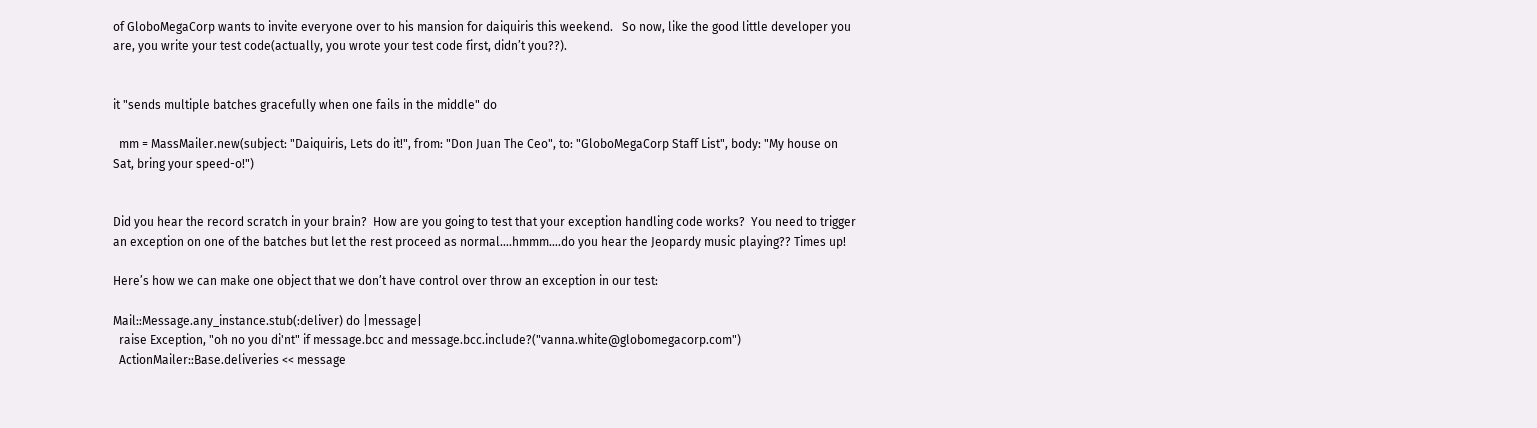of GloboMegaCorp wants to invite everyone over to his mansion for daiquiris this weekend.   So now, like the good little developer you are, you write your test code(actually, you wrote your test code first, didn’t you??).


it "sends multiple batches gracefully when one fails in the middle" do

  mm = MassMailer.new(subject: "Daiquiris, Lets do it!", from: "Don Juan The Ceo", to: "GloboMegaCorp Staff List", body: "My house on Sat, bring your speed-o!")


Did you hear the record scratch in your brain?  How are you going to test that your exception handling code works?  You need to trigger an exception on one of the batches but let the rest proceed as normal….hmmm….do you hear the Jeopardy music playing?? Times up!

Here’s how we can make one object that we don’t have control over throw an exception in our test:

Mail::Message.any_instance.stub(:deliver) do |message|
  raise Exception, "oh no you di'nt" if message.bcc and message.bcc.include?("vanna.white@globomegacorp.com")
  ActionMailer::Base.deliveries << message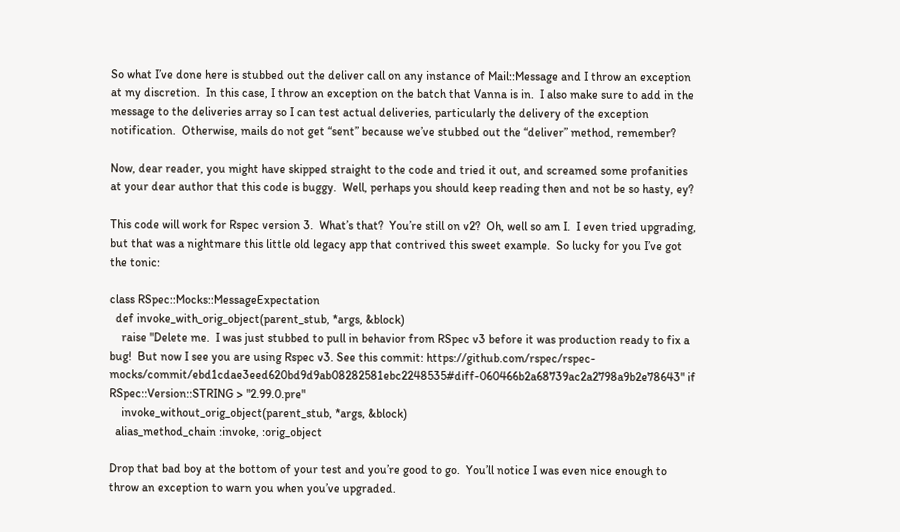So what I’ve done here is stubbed out the deliver call on any instance of Mail::Message and I throw an exception at my discretion.  In this case, I throw an exception on the batch that Vanna is in.  I also make sure to add in the message to the deliveries array so I can test actual deliveries, particularly the delivery of the exception notification.  Otherwise, mails do not get “sent” because we’ve stubbed out the “deliver” method, remember?

Now, dear reader, you might have skipped straight to the code and tried it out, and screamed some profanities at your dear author that this code is buggy.  Well, perhaps you should keep reading then and not be so hasty, ey?

This code will work for Rspec version 3.  What’s that?  You’re still on v2?  Oh, well so am I.  I even tried upgrading, but that was a nightmare this little old legacy app that contrived this sweet example.  So lucky for you I’ve got the tonic:

class RSpec::Mocks::MessageExpectation
  def invoke_with_orig_object(parent_stub, *args, &block)
    raise "Delete me.  I was just stubbed to pull in behavior from RSpec v3 before it was production ready to fix a bug!  But now I see you are using Rspec v3. See this commit: https://github.com/rspec/rspec-mocks/commit/ebd1cdae3eed620bd9d9ab08282581ebc2248535#diff-060466b2a68739ac2a2798a9b2e78643" if RSpec::Version::STRING > "2.99.0.pre"
    invoke_without_orig_object(parent_stub, *args, &block)
  alias_method_chain :invoke, :orig_object

Drop that bad boy at the bottom of your test and you’re good to go.  You’ll notice I was even nice enough to throw an exception to warn you when you’ve upgraded.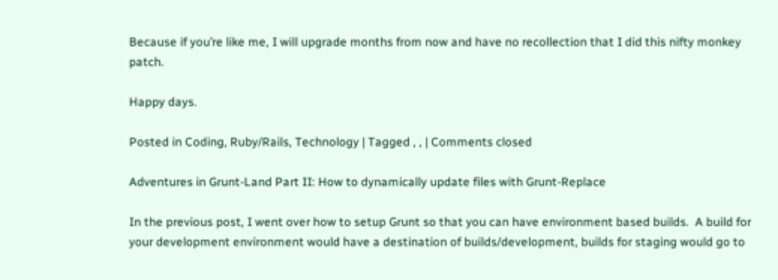Because if you’re like me, I will upgrade months from now and have no recollection that I did this nifty monkey patch.

Happy days.

Posted in Coding, Ruby/Rails, Technology | Tagged , , | Comments closed

Adventures in Grunt-Land Part II: How to dynamically update files with Grunt-Replace

In the previous post, I went over how to setup Grunt so that you can have environment based builds.  A build for your development environment would have a destination of builds/development, builds for staging would go to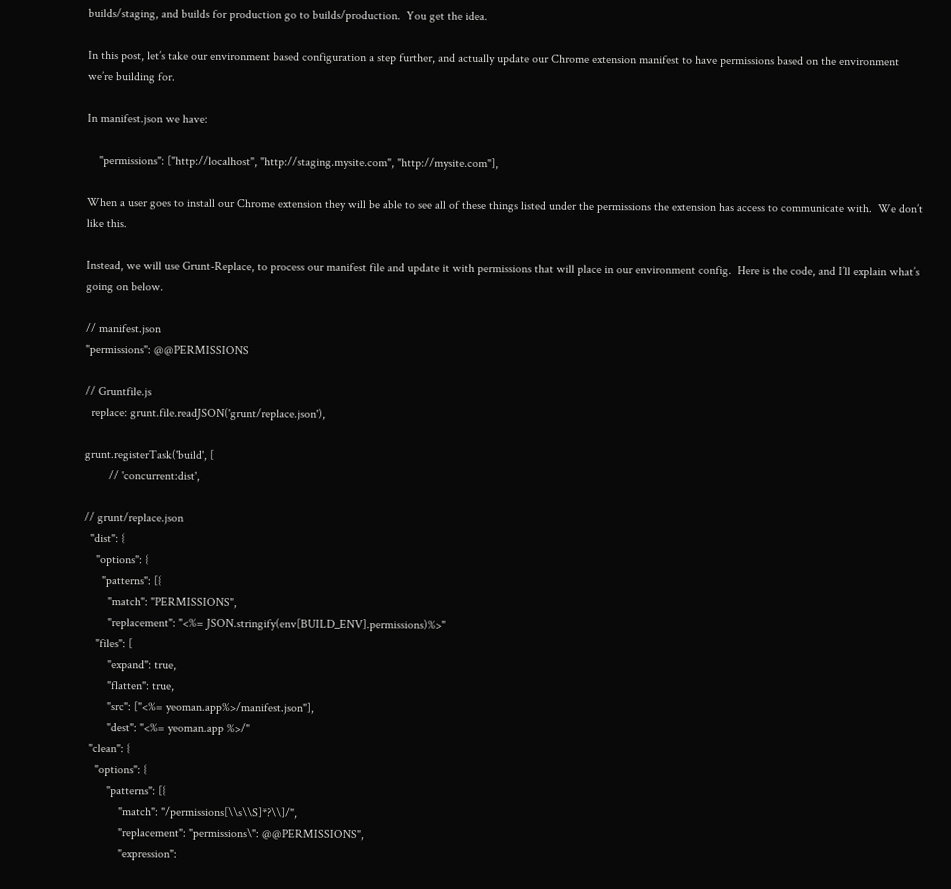builds/staging, and builds for production go to builds/production.  You get the idea.

In this post, let’s take our environment based configuration a step further, and actually update our Chrome extension manifest to have permissions based on the environment we’re building for.

In manifest.json we have:

    "permissions": ["http://localhost", "http://staging.mysite.com", "http://mysite.com"],

When a user goes to install our Chrome extension they will be able to see all of these things listed under the permissions the extension has access to communicate with.  We don’t like this.

Instead, we will use Grunt-Replace, to process our manifest file and update it with permissions that will place in our environment config.  Here is the code, and I’ll explain what’s going on below.

// manifest.json
"permissions": @@PERMISSIONS

// Gruntfile.js
  replace: grunt.file.readJSON('grunt/replace.json'),

grunt.registerTask('build', [
        // 'concurrent:dist',

// grunt/replace.json
  "dist": {
    "options": {
      "patterns": [{
        "match": "PERMISSIONS",
        "replacement": "<%= JSON.stringify(env[BUILD_ENV].permissions)%>"
    "files": [
        "expand": true,
        "flatten": true,
        "src": ["<%= yeoman.app%>/manifest.json"],
        "dest": "<%= yeoman.app %>/"
  "clean": {
    "options": {
        "patterns": [{
            "match": "/permissions[\\s\\S]*?\\]/",
            "replacement": "permissions\": @@PERMISSIONS",
            "expression":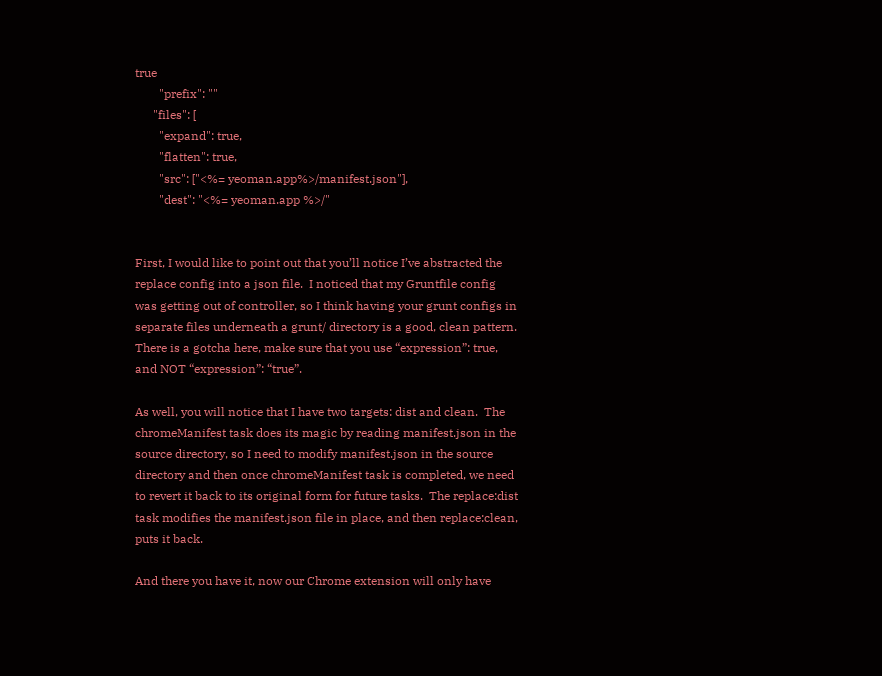true
        "prefix": ""
      "files": [
        "expand": true,
        "flatten": true,
        "src": ["<%= yeoman.app%>/manifest.json"],
        "dest": "<%= yeoman.app %>/"


First, I would like to point out that you’ll notice I’ve abstracted the replace config into a json file.  I noticed that my Gruntfile config was getting out of controller, so I think having your grunt configs in separate files underneath a grunt/ directory is a good, clean pattern.  There is a gotcha here, make sure that you use “expression”: true, and NOT “expression”: “true”.

As well, you will notice that I have two targets: dist and clean.  The chromeManifest task does its magic by reading manifest.json in the source directory, so I need to modify manifest.json in the source directory and then once chromeManifest task is completed, we need to revert it back to its original form for future tasks.  The replace:dist task modifies the manifest.json file in place, and then replace:clean, puts it back.

And there you have it, now our Chrome extension will only have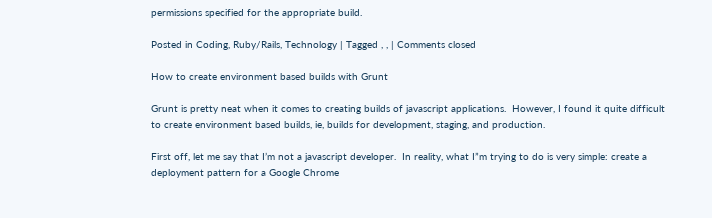permissions specified for the appropriate build.

Posted in Coding, Ruby/Rails, Technology | Tagged , , | Comments closed

How to create environment based builds with Grunt

Grunt is pretty neat when it comes to creating builds of javascript applications.  However, I found it quite difficult to create environment based builds, ie, builds for development, staging, and production.

First off, let me say that I’m not a javascript developer.  In reality, what I”m trying to do is very simple: create a deployment pattern for a Google Chrome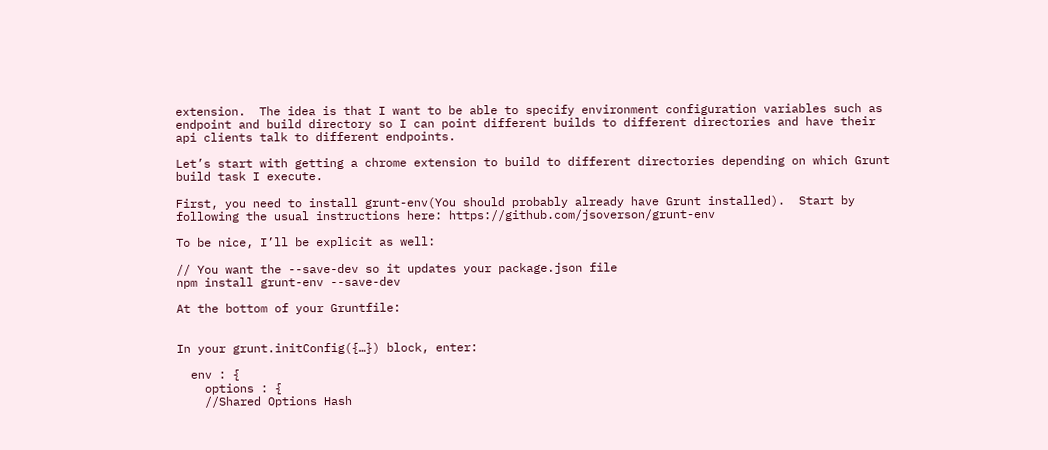extension.  The idea is that I want to be able to specify environment configuration variables such as endpoint and build directory so I can point different builds to different directories and have their api clients talk to different endpoints.

Let’s start with getting a chrome extension to build to different directories depending on which Grunt build task I execute.

First, you need to install grunt-env(You should probably already have Grunt installed).  Start by following the usual instructions here: https://github.com/jsoverson/grunt-env

To be nice, I’ll be explicit as well:

// You want the --save-dev so it updates your package.json file
npm install grunt-env --save-dev

At the bottom of your Gruntfile:


In your grunt.initConfig({…}) block, enter:

  env : {
    options : {
    //Shared Options Hash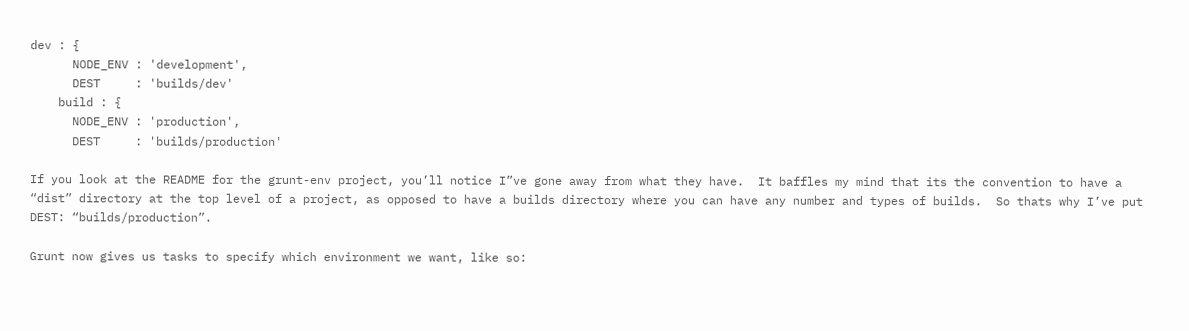dev : {
      NODE_ENV : 'development',
      DEST     : 'builds/dev'
    build : {
      NODE_ENV : 'production',
      DEST     : 'builds/production'

If you look at the README for the grunt-env project, you’ll notice I”ve gone away from what they have.  It baffles my mind that its the convention to have a “dist” directory at the top level of a project, as opposed to have a builds directory where you can have any number and types of builds.  So thats why I’ve put DEST: “builds/production”.

Grunt now gives us tasks to specify which environment we want, like so: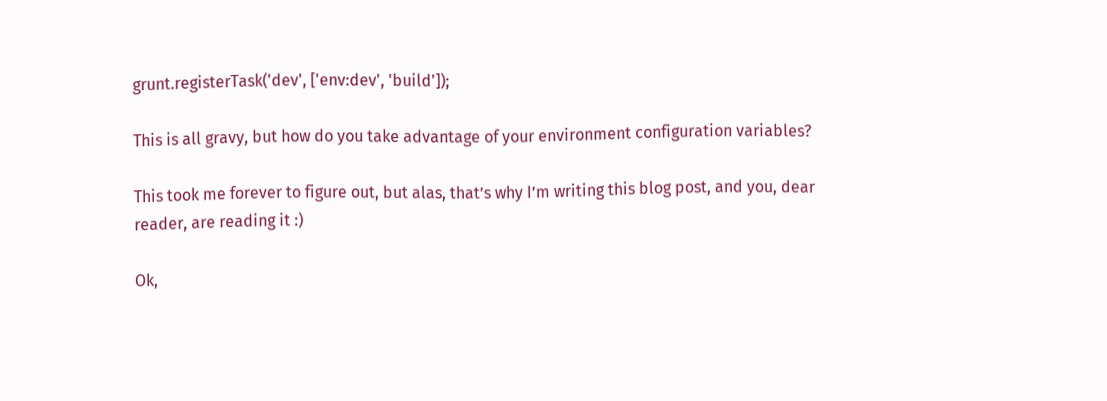grunt.registerTask('dev', ['env:dev', 'build']);

This is all gravy, but how do you take advantage of your environment configuration variables?

This took me forever to figure out, but alas, that’s why I’m writing this blog post, and you, dear reader, are reading it :)

Ok,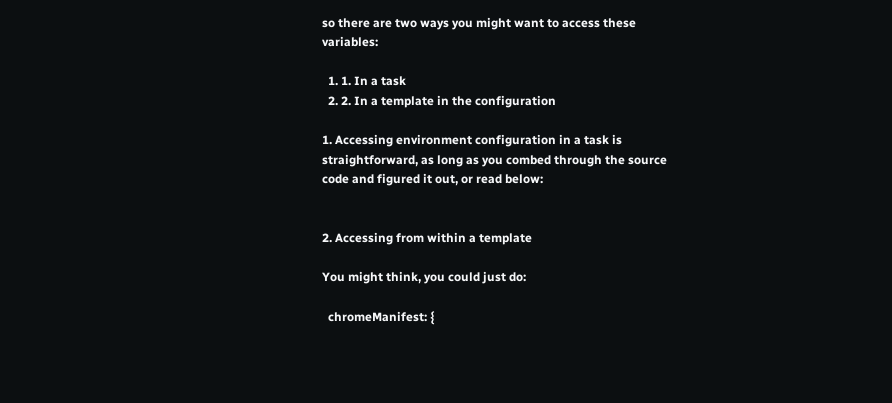so there are two ways you might want to access these variables:

  1. 1. In a task
  2. 2. In a template in the configuration

1. Accessing environment configuration in a task is straightforward, as long as you combed through the source code and figured it out, or read below:


2. Accessing from within a template

You might think, you could just do:

  chromeManifest: {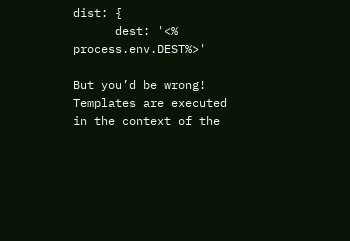dist: {
      dest: '<% process.env.DEST%>'

But you’d be wrong!  Templates are executed in the context of the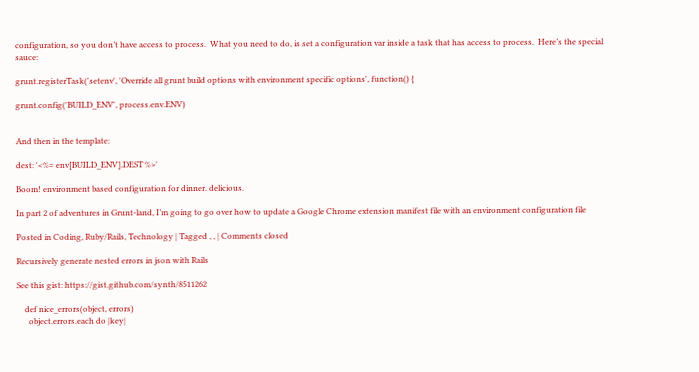configuration, so you don’t have access to process.  What you need to do, is set a configuration var inside a task that has access to process.  Here’s the special sauce:

grunt.registerTask('setenv', 'Override all grunt build options with environment specific options', function() {

grunt.config('BUILD_ENV', process.env.ENV)


And then in the template:

dest: '<%= env[BUILD_ENV].DEST %>'

Boom! environment based configuration for dinner. delicious.

In part 2 of adventures in Grunt-land, I’m going to go over how to update a Google Chrome extension manifest file with an environment configuration file

Posted in Coding, Ruby/Rails, Technology | Tagged , , | Comments closed

Recursively generate nested errors in json with Rails

See this gist: https://gist.github.com/synth/8511262

    def nice_errors(object, errors)
      object.errors.each do |key|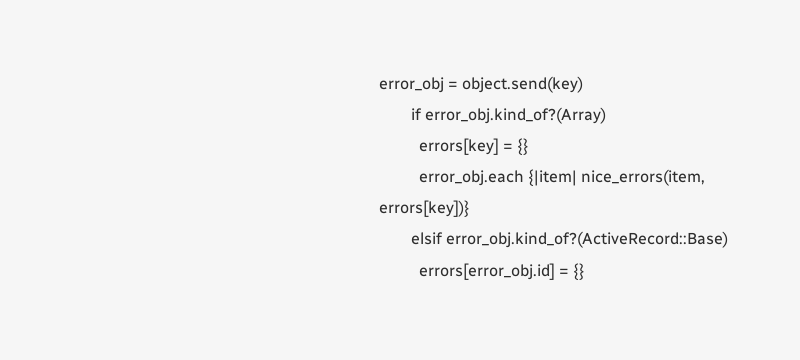error_obj = object.send(key)
        if error_obj.kind_of?(Array)
          errors[key] = {}
          error_obj.each {|item| nice_errors(item, errors[key])}
        elsif error_obj.kind_of?(ActiveRecord::Base)
          errors[error_obj.id] = {}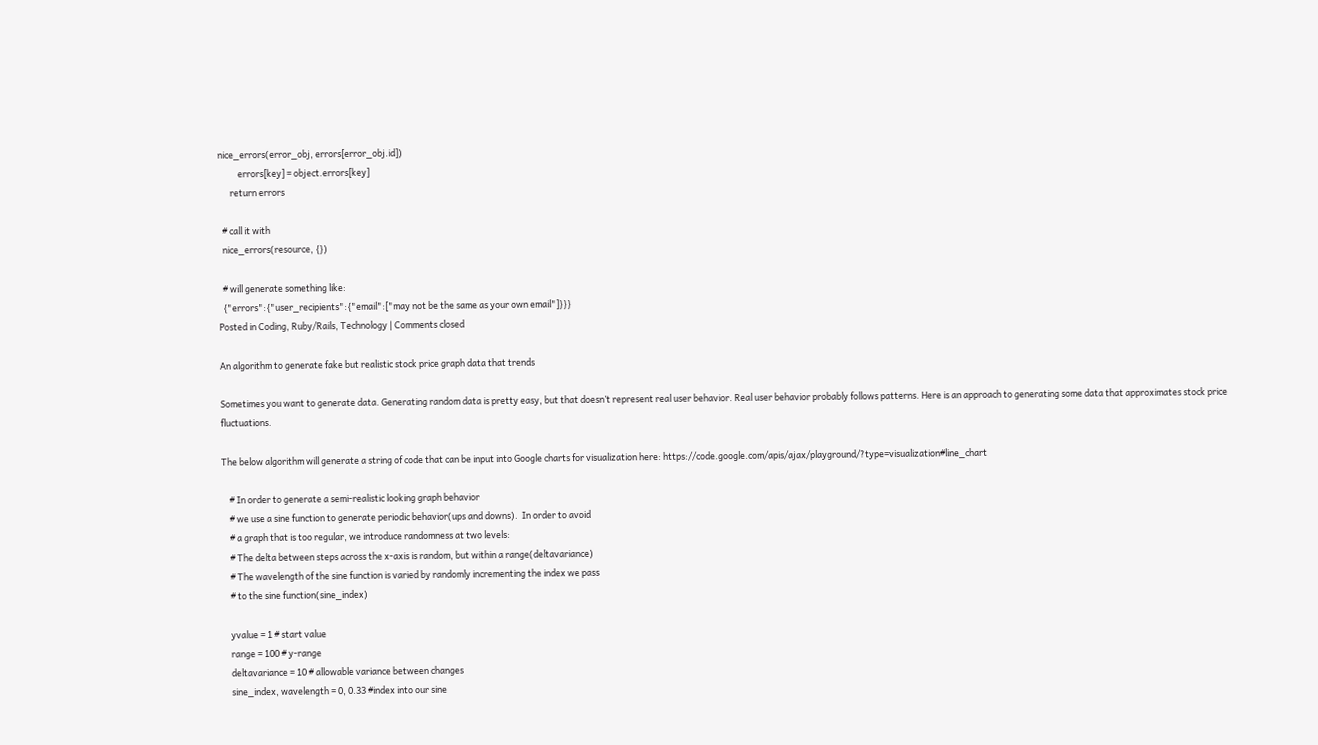nice_errors(error_obj, errors[error_obj.id])
          errors[key] = object.errors[key]
      return errors

  # call it with
  nice_errors(resource, {})

  # will generate something like:
  {"errors":{"user_recipients":{"email":["may not be the same as your own email"]}}}
Posted in Coding, Ruby/Rails, Technology | Comments closed

An algorithm to generate fake but realistic stock price graph data that trends

Sometimes you want to generate data. Generating random data is pretty easy, but that doesn’t represent real user behavior. Real user behavior probably follows patterns. Here is an approach to generating some data that approximates stock price fluctuations.

The below algorithm will generate a string of code that can be input into Google charts for visualization here: https://code.google.com/apis/ajax/playground/?type=visualization#line_chart

    # In order to generate a semi-realistic looking graph behavior
    # we use a sine function to generate periodic behavior(ups and downs).  In order to avoid
    # a graph that is too regular, we introduce randomness at two levels:
    # The delta between steps across the x-axis is random, but within a range(deltavariance)
    # The wavelength of the sine function is varied by randomly incrementing the index we pass
    # to the sine function(sine_index)

    yvalue = 1 # start value
    range = 100 # y-range
    deltavariance = 10 # allowable variance between changes
    sine_index, wavelength = 0, 0.33 #index into our sine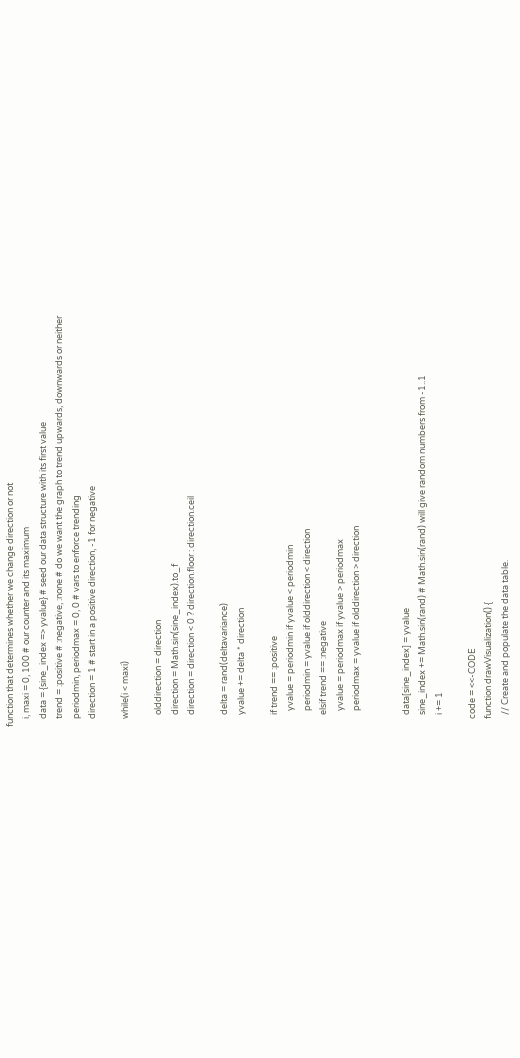function that determines whether we change direction or not
    i, maxi = 0, 100 # our counter and its maximum
    data = {sine_index => yvalue} # seed our data structure with its first value
    trend = :positive # :negative, :none # do we want the graph to trend upwards, downwards or neither
    periodmin, periodmax = 0, 0 # vars to enforce trending
    direction = 1 # start in a positive direction, -1 for negative

    while(i < maxi)

      olddirection = direction
      direction = Math.sin(sine_index).to_f
      direction = direction < 0 ? direction.floor : direction.ceil

      delta = rand(deltavariance)
      yvalue += delta * direction

      if trend == :positive
        yvalue = periodmin if yvalue < periodmin
        periodmin = yvalue if olddirection < direction
      elsif trend == :negative
        yvalue = periodmax if yvalue > periodmax
        periodmax = yvalue if olddirection > direction


      data[sine_index] = yvalue
      sine_index += Math.sin(rand) # Math.sin(rand) will give random numbers from -1..1
      i += 1

    code = <<-CODE
    function drawVisualization() {
      // Create and populate the data table.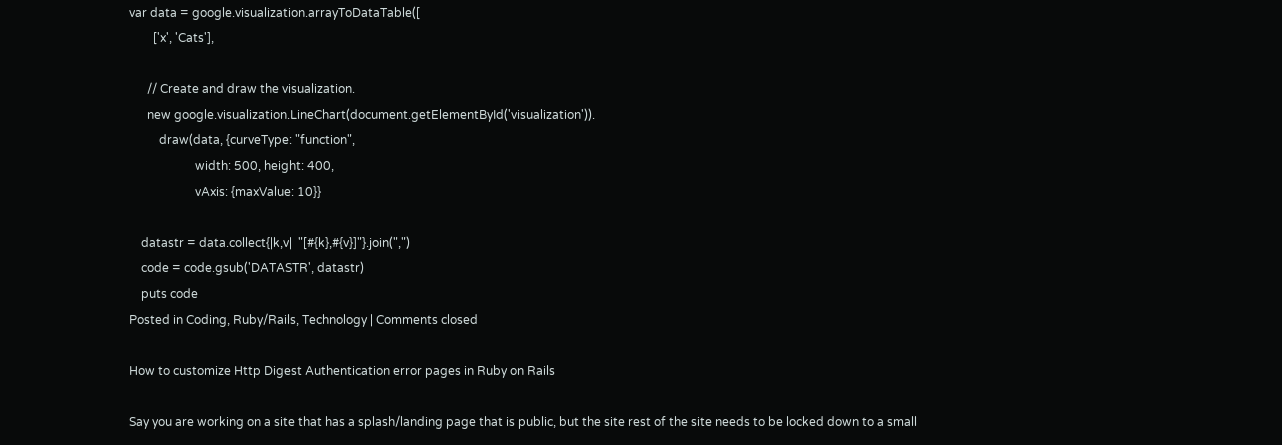var data = google.visualization.arrayToDataTable([
        ['x', 'Cats'],

      // Create and draw the visualization.
      new google.visualization.LineChart(document.getElementById('visualization')).
          draw(data, {curveType: "function",
                      width: 500, height: 400,
                      vAxis: {maxValue: 10}}

    datastr = data.collect{|k,v|  "[#{k},#{v}]"}.join(",")
    code = code.gsub('DATASTR', datastr)
    puts code
Posted in Coding, Ruby/Rails, Technology | Comments closed

How to customize Http Digest Authentication error pages in Ruby on Rails

Say you are working on a site that has a splash/landing page that is public, but the site rest of the site needs to be locked down to a small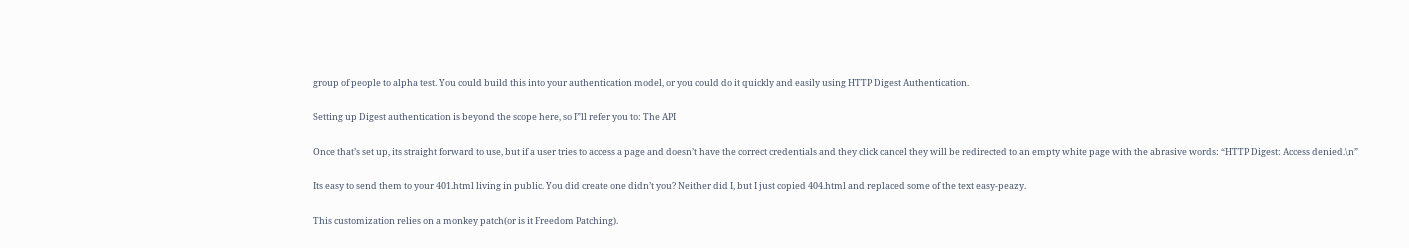group of people to alpha test. You could build this into your authentication model, or you could do it quickly and easily using HTTP Digest Authentication.

Setting up Digest authentication is beyond the scope here, so I”ll refer you to: The API

Once that’s set up, its straight forward to use, but if a user tries to access a page and doesn’t have the correct credentials and they click cancel they will be redirected to an empty white page with the abrasive words: “HTTP Digest: Access denied.\n”

Its easy to send them to your 401.html living in public. You did create one didn’t you? Neither did I, but I just copied 404.html and replaced some of the text easy-peazy.

This customization relies on a monkey patch(or is it Freedom Patching).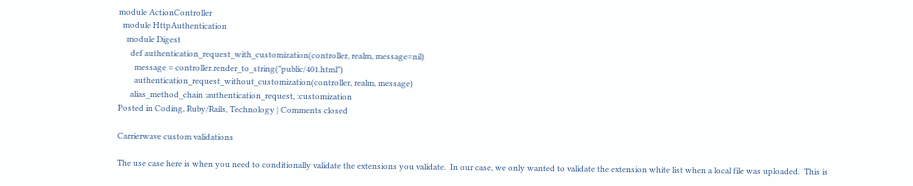module ActionController
  module HttpAuthentication
    module Digest
      def authentication_request_with_customization(controller, realm, message=nil)
        message = controller.render_to_string("public/401.html")
        authentication_request_without_customization(controller, realm, message)
      alias_method_chain :authentication_request, :customization
Posted in Coding, Ruby/Rails, Technology | Comments closed

Carrierwave custom validations

The use case here is when you need to conditionally validate the extensions you validate.  In our case, we only wanted to validate the extension white list when a local file was uploaded.  This is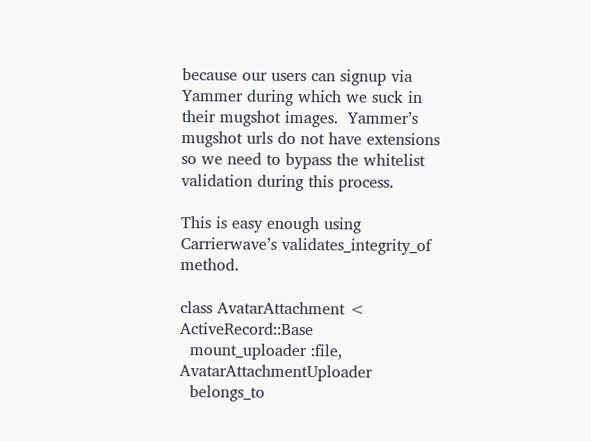because our users can signup via Yammer during which we suck in their mugshot images.  Yammer’s mugshot urls do not have extensions so we need to bypass the whitelist validation during this process.

This is easy enough using Carrierwave’s validates_integrity_of method.

class AvatarAttachment < ActiveRecord::Base
  mount_uploader :file, AvatarAttachmentUploader
  belongs_to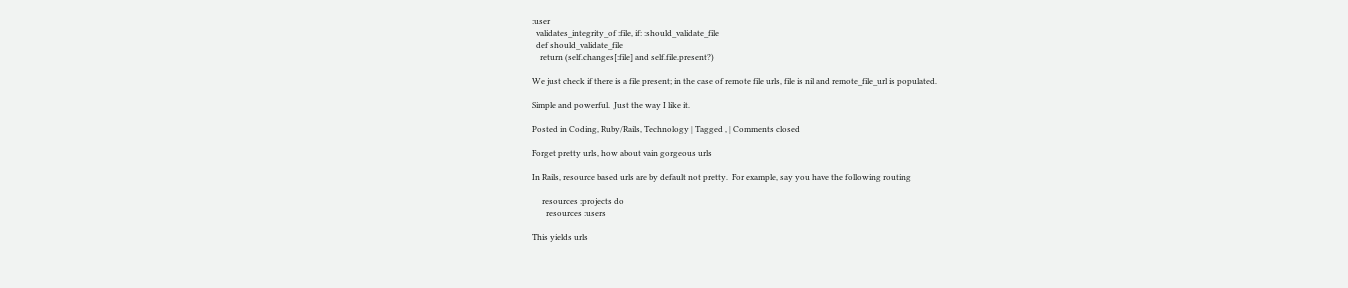:user
  validates_integrity_of :file, if: :should_validate_file
  def should_validate_file
    return (self.changes[:file] and self.file.present?)

We just check if there is a file present; in the case of remote file urls, file is nil and remote_file_url is populated.

Simple and powerful.  Just the way I like it.

Posted in Coding, Ruby/Rails, Technology | Tagged , | Comments closed

Forget pretty urls, how about vain gorgeous urls

In Rails, resource based urls are by default not pretty.  For example, say you have the following routing

     resources :projects do
       resources :users

This yields urls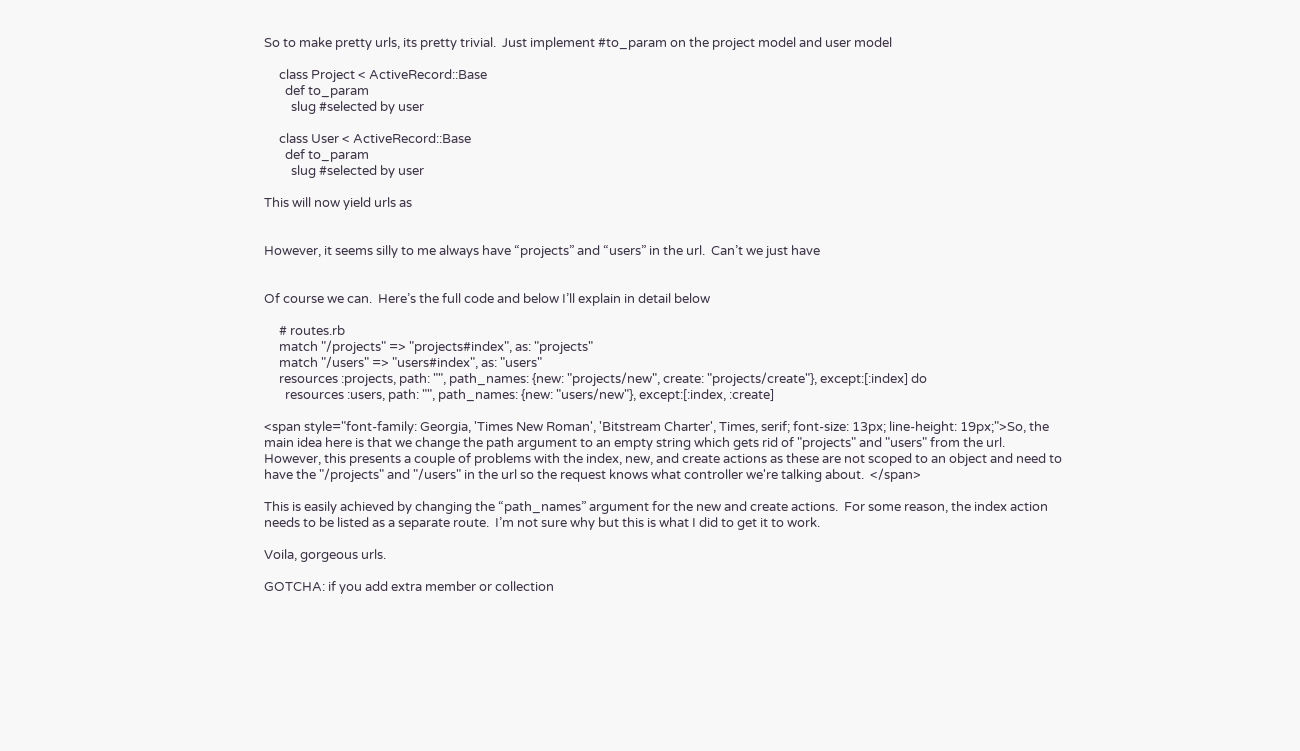So to make pretty urls, its pretty trivial.  Just implement #to_param on the project model and user model

     class Project < ActiveRecord::Base
       def to_param
         slug #selected by user

     class User < ActiveRecord::Base
       def to_param
         slug #selected by user

This will now yield urls as


However, it seems silly to me always have “projects” and “users” in the url.  Can’t we just have


Of course we can.  Here’s the full code and below I’ll explain in detail below

     # routes.rb
     match "/projects" => "projects#index", as: "projects"
     match "/users" => "users#index", as: "users"
     resources :projects, path: "", path_names: {new: "projects/new", create: "projects/create"}, except:[:index] do
       resources :users, path: "", path_names: {new: "users/new"}, except:[:index, :create]

<span style="font-family: Georgia, 'Times New Roman', 'Bitstream Charter', Times, serif; font-size: 13px; line-height: 19px;">So, the main idea here is that we change the path argument to an empty string which gets rid of "projects" and "users" from the url.  However, this presents a couple of problems with the index, new, and create actions as these are not scoped to an object and need to have the "/projects" and "/users" in the url so the request knows what controller we're talking about.  </span>

This is easily achieved by changing the “path_names” argument for the new and create actions.  For some reason, the index action needs to be listed as a separate route.  I’m not sure why but this is what I did to get it to work.

Voila, gorgeous urls.

GOTCHA: if you add extra member or collection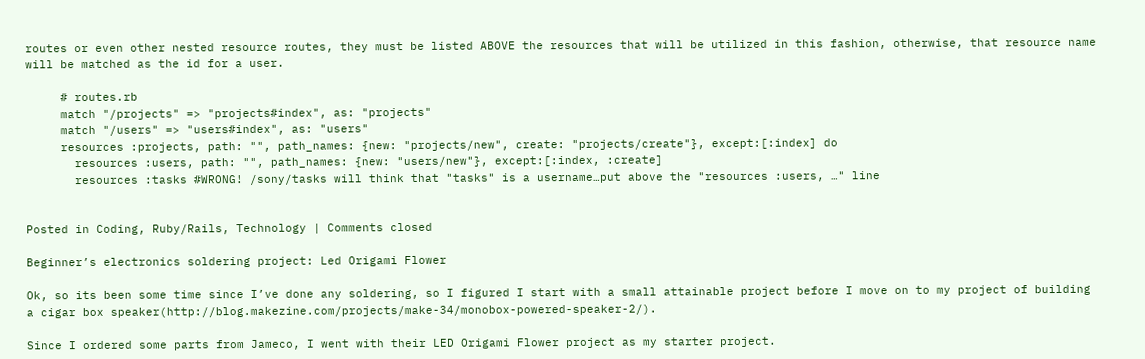routes or even other nested resource routes, they must be listed ABOVE the resources that will be utilized in this fashion, otherwise, that resource name will be matched as the id for a user.

     # routes.rb
     match "/projects" => "projects#index", as: "projects"
     match "/users" => "users#index", as: "users"
     resources :projects, path: "", path_names: {new: "projects/new", create: "projects/create"}, except:[:index] do
       resources :users, path: "", path_names: {new: "users/new"}, except:[:index, :create]
       resources :tasks #WRONG! /sony/tasks will think that "tasks" is a username…put above the "resources :users, …" line


Posted in Coding, Ruby/Rails, Technology | Comments closed

Beginner’s electronics soldering project: Led Origami Flower

Ok, so its been some time since I’ve done any soldering, so I figured I start with a small attainable project before I move on to my project of building a cigar box speaker(http://blog.makezine.com/projects/make-34/monobox-powered-speaker-2/).

Since I ordered some parts from Jameco, I went with their LED Origami Flower project as my starter project.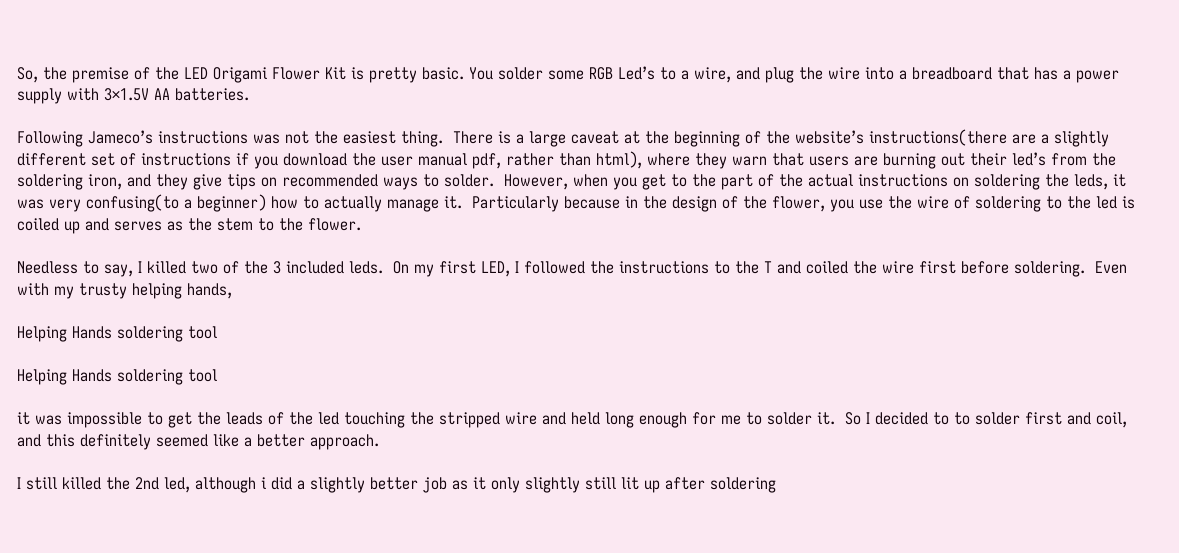So, the premise of the LED Origami Flower Kit is pretty basic. You solder some RGB Led’s to a wire, and plug the wire into a breadboard that has a power supply with 3×1.5V AA batteries.

Following Jameco’s instructions was not the easiest thing.  There is a large caveat at the beginning of the website’s instructions(there are a slightly different set of instructions if you download the user manual pdf, rather than html), where they warn that users are burning out their led’s from the soldering iron, and they give tips on recommended ways to solder.  However, when you get to the part of the actual instructions on soldering the leds, it was very confusing(to a beginner) how to actually manage it.  Particularly because in the design of the flower, you use the wire of soldering to the led is coiled up and serves as the stem to the flower.

Needless to say, I killed two of the 3 included leds.  On my first LED, I followed the instructions to the T and coiled the wire first before soldering.  Even with my trusty helping hands,

Helping Hands soldering tool

Helping Hands soldering tool

it was impossible to get the leads of the led touching the stripped wire and held long enough for me to solder it.  So I decided to to solder first and coil, and this definitely seemed like a better approach.

I still killed the 2nd led, although i did a slightly better job as it only slightly still lit up after soldering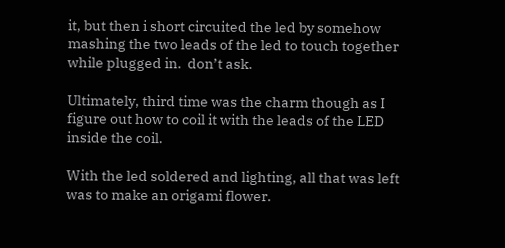it, but then i short circuited the led by somehow mashing the two leads of the led to touch together while plugged in.  don’t ask.

Ultimately, third time was the charm though as I figure out how to coil it with the leads of the LED inside the coil.

With the led soldered and lighting, all that was left was to make an origami flower.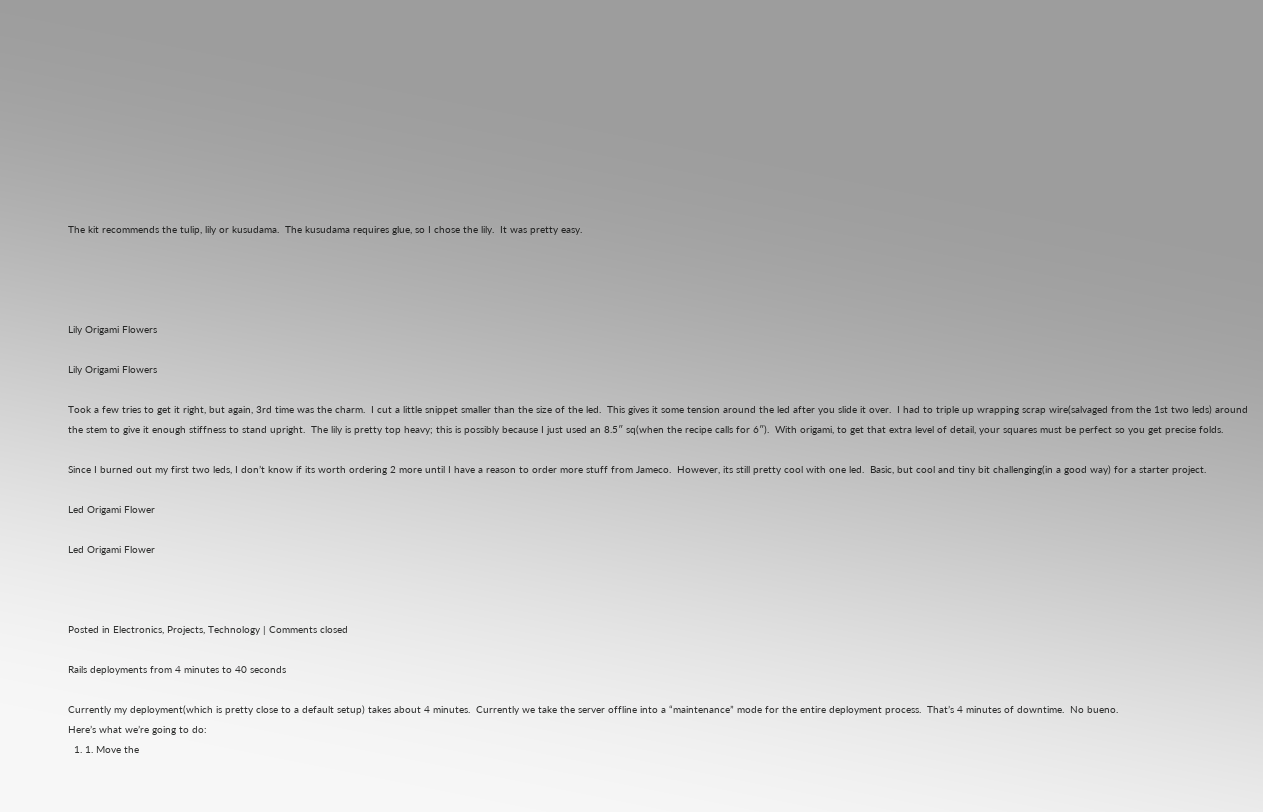The kit recommends the tulip, lily or kusudama.  The kusudama requires glue, so I chose the lily.  It was pretty easy.




Lily Origami Flowers

Lily Origami Flowers

Took a few tries to get it right, but again, 3rd time was the charm.  I cut a little snippet smaller than the size of the led.  This gives it some tension around the led after you slide it over.  I had to triple up wrapping scrap wire(salvaged from the 1st two leds) around the stem to give it enough stiffness to stand upright.  The lily is pretty top heavy; this is possibly because I just used an 8.5″ sq(when the recipe calls for 6″).  With origami, to get that extra level of detail, your squares must be perfect so you get precise folds.

Since I burned out my first two leds, I don’t know if its worth ordering 2 more until I have a reason to order more stuff from Jameco.  However, its still pretty cool with one led.  Basic, but cool and tiny bit challenging(in a good way) for a starter project.

Led Origami Flower

Led Origami Flower



Posted in Electronics, Projects, Technology | Comments closed

Rails deployments from 4 minutes to 40 seconds

Currently my deployment(which is pretty close to a default setup) takes about 4 minutes.  Currently we take the server offline into a “maintenance” mode for the entire deployment process.  That’s 4 minutes of downtime.  No bueno.
Here’s what we’re going to do:
  1. 1. Move the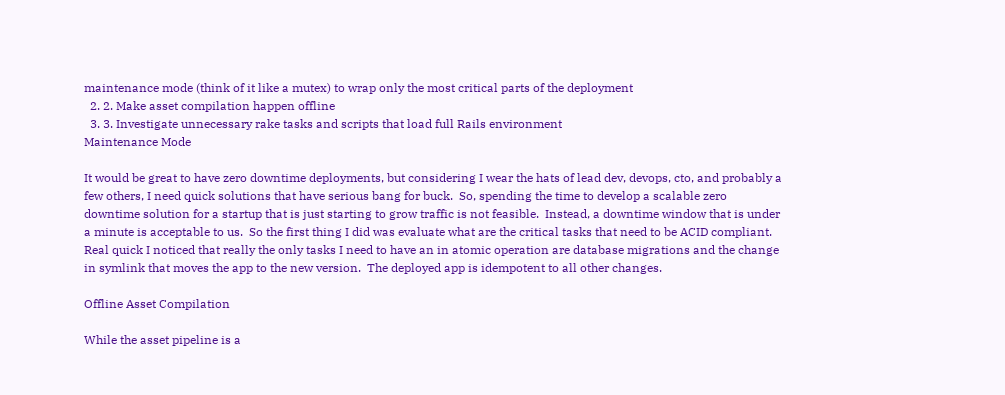maintenance mode (think of it like a mutex) to wrap only the most critical parts of the deployment
  2. 2. Make asset compilation happen offline
  3. 3. Investigate unnecessary rake tasks and scripts that load full Rails environment
Maintenance Mode

It would be great to have zero downtime deployments, but considering I wear the hats of lead dev, devops, cto, and probably a few others, I need quick solutions that have serious bang for buck.  So, spending the time to develop a scalable zero downtime solution for a startup that is just starting to grow traffic is not feasible.  Instead, a downtime window that is under a minute is acceptable to us.  So the first thing I did was evaluate what are the critical tasks that need to be ACID compliant.  Real quick I noticed that really the only tasks I need to have an in atomic operation are database migrations and the change in symlink that moves the app to the new version.  The deployed app is idempotent to all other changes.

Offline Asset Compilation

While the asset pipeline is a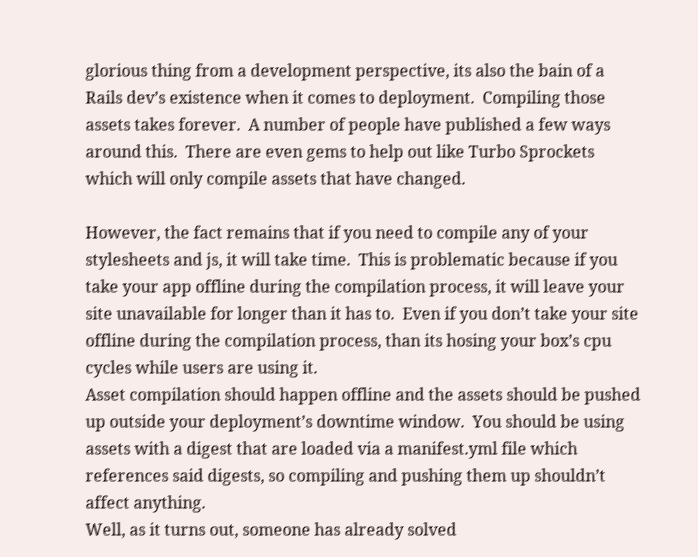glorious thing from a development perspective, its also the bain of a Rails dev’s existence when it comes to deployment.  Compiling those assets takes forever.  A number of people have published a few ways around this.  There are even gems to help out like Turbo Sprockets which will only compile assets that have changed.

However, the fact remains that if you need to compile any of your stylesheets and js, it will take time.  This is problematic because if you take your app offline during the compilation process, it will leave your site unavailable for longer than it has to.  Even if you don’t take your site offline during the compilation process, than its hosing your box’s cpu cycles while users are using it.
Asset compilation should happen offline and the assets should be pushed up outside your deployment’s downtime window.  You should be using assets with a digest that are loaded via a manifest.yml file which references said digests, so compiling and pushing them up shouldn’t affect anything.
Well, as it turns out, someone has already solved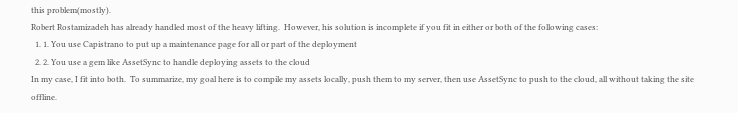this problem(mostly).
Robert Rostamizadeh has already handled most of the heavy lifting.  However, his solution is incomplete if you fit in either or both of the following cases:
  1. 1. You use Capistrano to put up a maintenance page for all or part of the deployment
  2. 2. You use a gem like AssetSync to handle deploying assets to the cloud
In my case, I fit into both.  To summarize, my goal here is to compile my assets locally, push them to my server, then use AssetSync to push to the cloud, all without taking the site offline.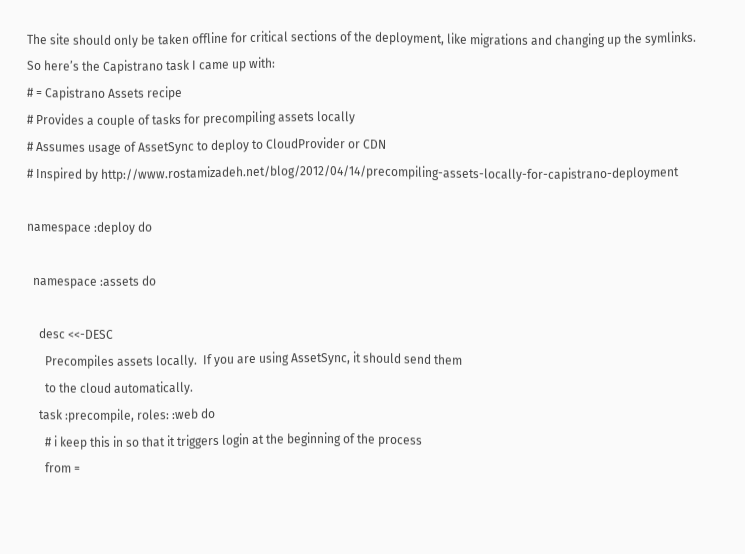The site should only be taken offline for critical sections of the deployment, like migrations and changing up the symlinks.
So here’s the Capistrano task I came up with:
# = Capistrano Assets recipe
# Provides a couple of tasks for precompiling assets locally
# Assumes usage of AssetSync to deploy to CloudProvider or CDN
# Inspired by http://www.rostamizadeh.net/blog/2012/04/14/precompiling-assets-locally-for-capistrano-deployment

namespace :deploy do

  namespace :assets do

    desc <<-DESC
      Precompiles assets locally.  If you are using AssetSync, it should send them
      to the cloud automatically.
    task :precompile, roles: :web do
      # i keep this in so that it triggers login at the beginning of the process
      from =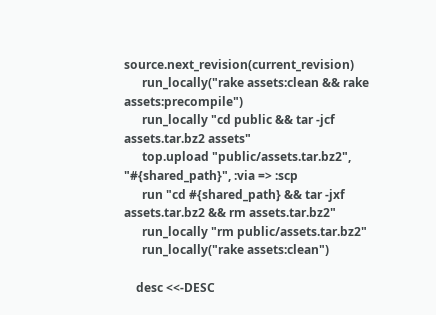source.next_revision(current_revision)
      run_locally("rake assets:clean && rake assets:precompile")
      run_locally "cd public && tar -jcf assets.tar.bz2 assets"
      top.upload "public/assets.tar.bz2", "#{shared_path}", :via => :scp
      run "cd #{shared_path} && tar -jxf assets.tar.bz2 && rm assets.tar.bz2"
      run_locally "rm public/assets.tar.bz2"
      run_locally("rake assets:clean")

    desc <<-DESC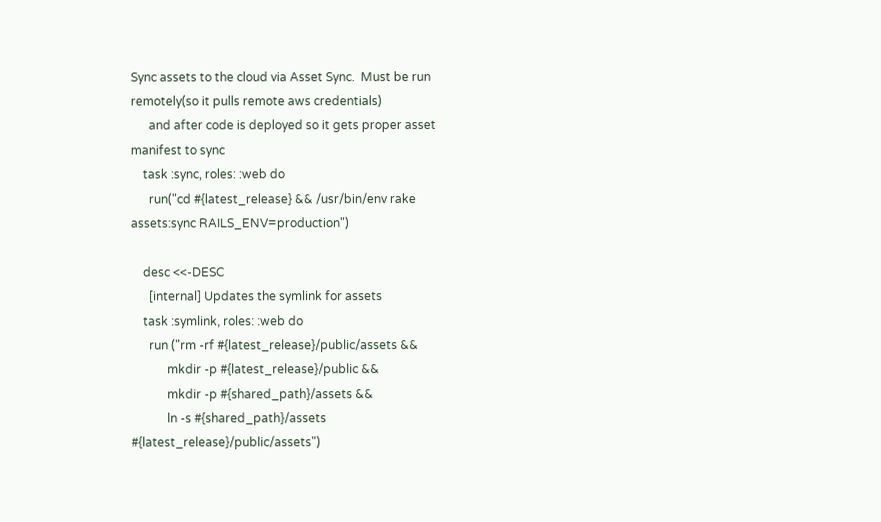Sync assets to the cloud via Asset Sync.  Must be run remotely(so it pulls remote aws credentials)
      and after code is deployed so it gets proper asset manifest to sync
    task :sync, roles: :web do
      run("cd #{latest_release} && /usr/bin/env rake assets:sync RAILS_ENV=production")

    desc <<-DESC
      [internal] Updates the symlink for assets
    task :symlink, roles: :web do
      run ("rm -rf #{latest_release}/public/assets &&
            mkdir -p #{latest_release}/public &&
            mkdir -p #{shared_path}/assets &&
            ln -s #{shared_path}/assets #{latest_release}/public/assets")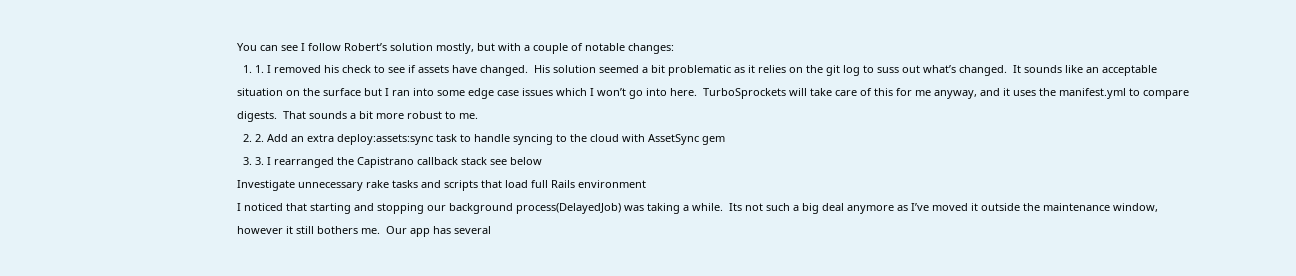You can see I follow Robert’s solution mostly, but with a couple of notable changes:
  1. 1. I removed his check to see if assets have changed.  His solution seemed a bit problematic as it relies on the git log to suss out what’s changed.  It sounds like an acceptable situation on the surface but I ran into some edge case issues which I won’t go into here.  TurboSprockets will take care of this for me anyway, and it uses the manifest.yml to compare digests.  That sounds a bit more robust to me.
  2. 2. Add an extra deploy:assets:sync task to handle syncing to the cloud with AssetSync gem
  3. 3. I rearranged the Capistrano callback stack see below
Investigate unnecessary rake tasks and scripts that load full Rails environment
I noticed that starting and stopping our background process(DelayedJob) was taking a while.  Its not such a big deal anymore as I’ve moved it outside the maintenance window, however it still bothers me.  Our app has several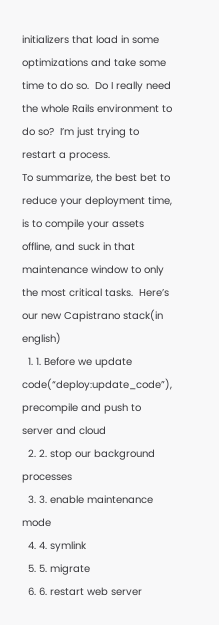initializers that load in some optimizations and take some time to do so.  Do I really need the whole Rails environment to do so?  I’m just trying to restart a process.
To summarize, the best bet to reduce your deployment time, is to compile your assets offline, and suck in that maintenance window to only the most critical tasks.  Here’s our new Capistrano stack(in english)
  1. 1. Before we update code(“deploy:update_code”), precompile and push to server and cloud
  2. 2. stop our background processes
  3. 3. enable maintenance mode
  4. 4. symlink
  5. 5. migrate
  6. 6. restart web server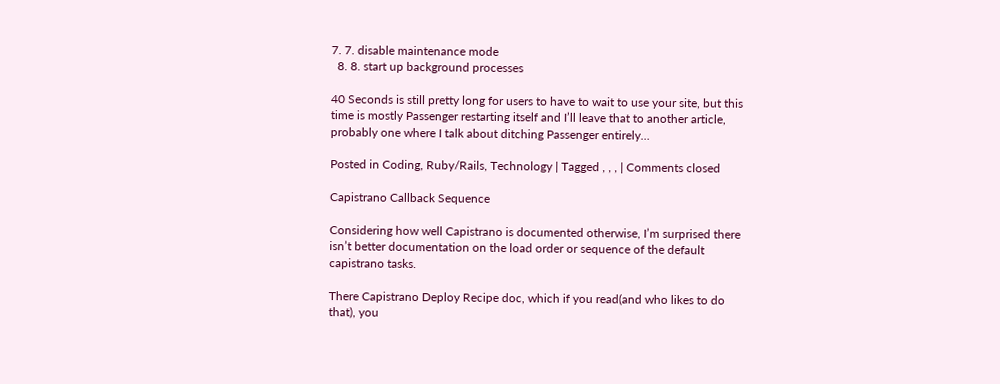7. 7. disable maintenance mode
  8. 8. start up background processes

40 Seconds is still pretty long for users to have to wait to use your site, but this time is mostly Passenger restarting itself and I’ll leave that to another article, probably one where I talk about ditching Passenger entirely…

Posted in Coding, Ruby/Rails, Technology | Tagged , , , | Comments closed

Capistrano Callback Sequence

Considering how well Capistrano is documented otherwise, I’m surprised there isn’t better documentation on the load order or sequence of the default capistrano tasks.

There Capistrano Deploy Recipe doc, which if you read(and who likes to do that), you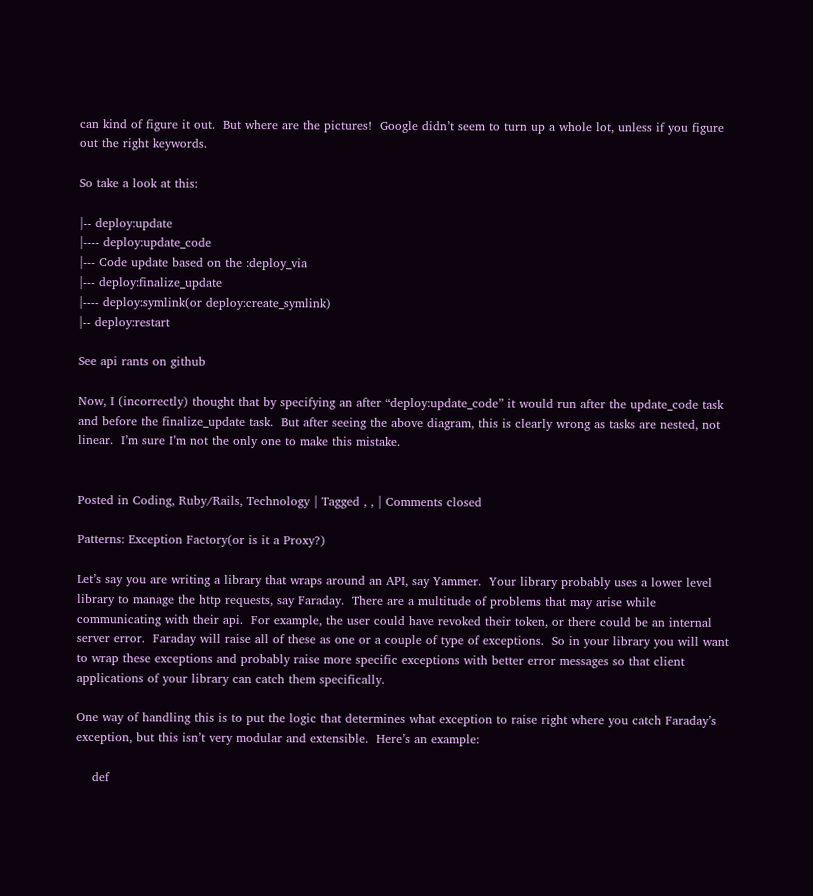can kind of figure it out.  But where are the pictures!  Google didn’t seem to turn up a whole lot, unless if you figure out the right keywords.

So take a look at this:

|-- deploy:update
|---- deploy:update_code
|--- Code update based on the :deploy_via
|--- deploy:finalize_update
|---- deploy:symlink(or deploy:create_symlink)
|-- deploy:restart

See api rants on github

Now, I (incorrectly) thought that by specifying an after “deploy:update_code” it would run after the update_code task and before the finalize_update task.  But after seeing the above diagram, this is clearly wrong as tasks are nested, not linear.  I’m sure I’m not the only one to make this mistake.


Posted in Coding, Ruby/Rails, Technology | Tagged , , | Comments closed

Patterns: Exception Factory(or is it a Proxy?)

Let’s say you are writing a library that wraps around an API, say Yammer.  Your library probably uses a lower level library to manage the http requests, say Faraday.  There are a multitude of problems that may arise while communicating with their api.  For example, the user could have revoked their token, or there could be an internal server error.  Faraday will raise all of these as one or a couple of type of exceptions.  So in your library you will want to wrap these exceptions and probably raise more specific exceptions with better error messages so that client applications of your library can catch them specifically.

One way of handling this is to put the logic that determines what exception to raise right where you catch Faraday’s exception, but this isn’t very modular and extensible.  Here’s an example:

    def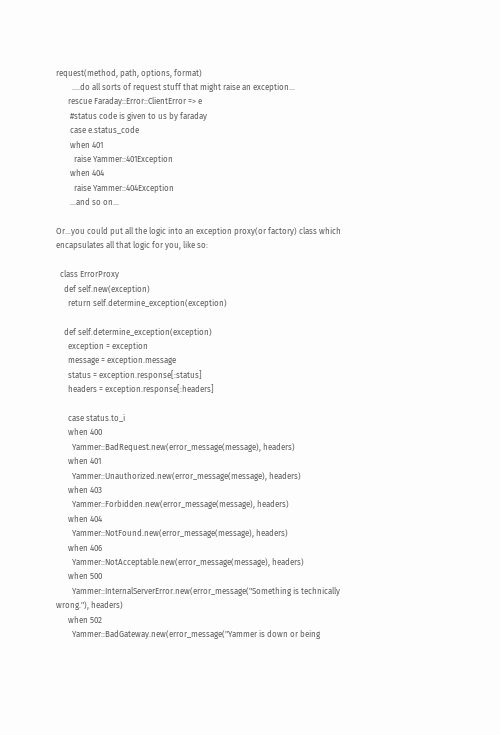request(method, path, options, format)
        ....do all sorts of request stuff that might raise an exception...
      rescue Faraday::Error::ClientError => e
       #status code is given to us by faraday
       case e.status_code
       when 401
         raise Yammer::401Exception
       when 404
         raise Yammer::404Exception
       ...and so on...

Or…you could put all the logic into an exception proxy(or factory) class which encapsulates all that logic for you, like so:

  class ErrorProxy
    def self.new(exception)
      return self.determine_exception(exception)

    def self.determine_exception(exception)
      exception = exception
      message = exception.message
      status = exception.response[:status]
      headers = exception.response[:headers]

      case status.to_i
      when 400
        Yammer::BadRequest.new(error_message(message), headers)
      when 401
        Yammer::Unauthorized.new(error_message(message), headers)
      when 403
        Yammer::Forbidden.new(error_message(message), headers)
      when 404
        Yammer::NotFound.new(error_message(message), headers)
      when 406
        Yammer::NotAcceptable.new(error_message(message), headers)
      when 500
        Yammer::InternalServerError.new(error_message("Something is technically wrong."), headers)
      when 502
        Yammer::BadGateway.new(error_message("Yammer is down or being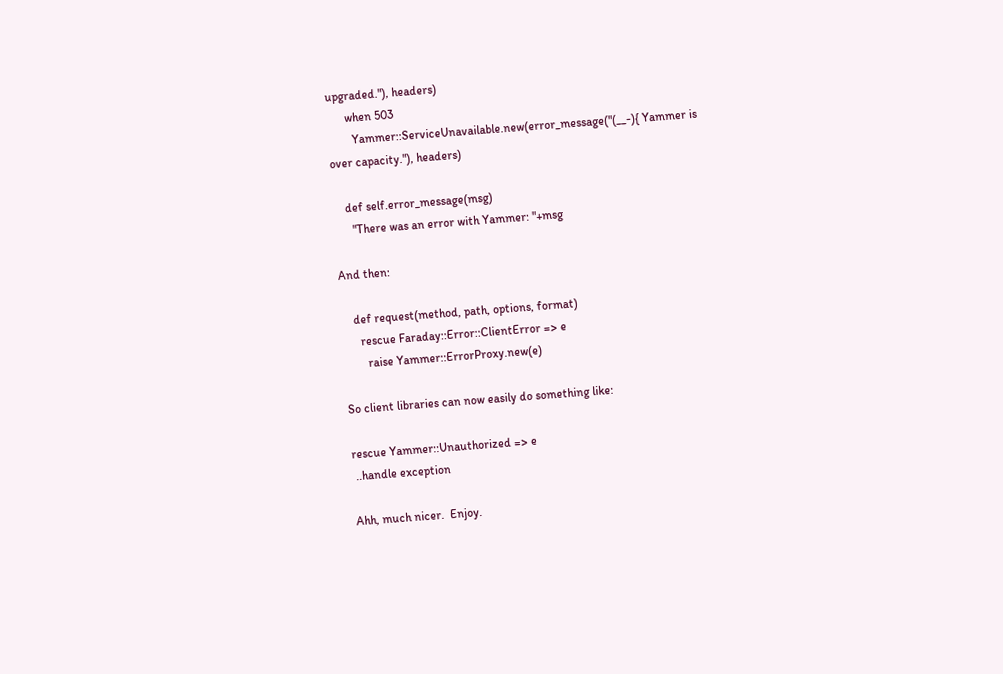upgraded."), headers)
      when 503
        Yammer::ServiceUnavailable.new(error_message("(__-){ Yammer is over capacity."), headers)

    def self.error_message(msg)
      "There was an error with Yammer: "+msg

And then:

    def request(method, path, options, format)
      rescue Faraday::Error::ClientError => e
        raise Yammer::ErrorProxy.new(e)

So client libraries can now easily do something like:

rescue Yammer::Unauthorized => e
 ..handle exception

Ahh, much nicer.  Enjoy.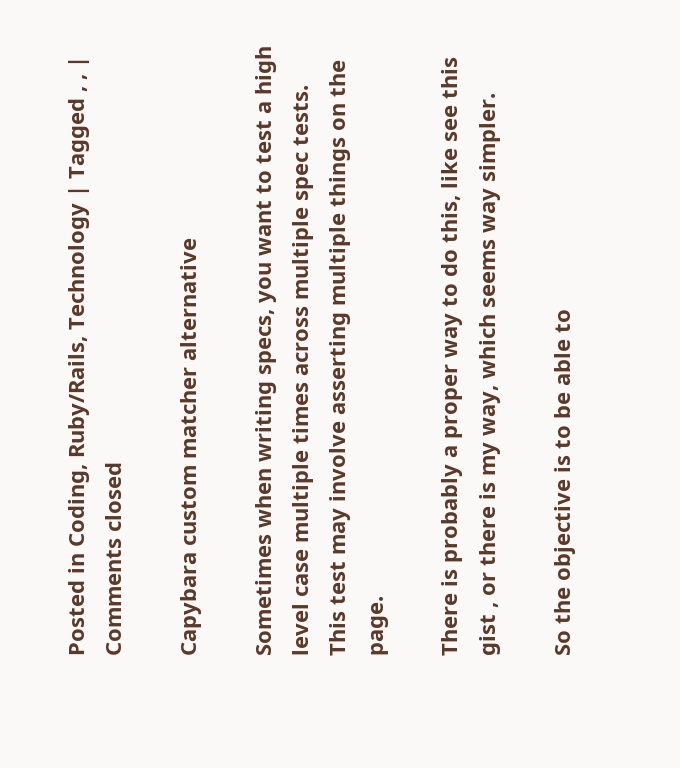Posted in Coding, Ruby/Rails, Technology | Tagged , , | Comments closed

Capybara custom matcher alternative

Sometimes when writing specs, you want to test a high level case multiple times across multiple spec tests.  This test may involve asserting multiple things on the page.

There is probably a proper way to do this, like see this gist , or there is my way, which seems way simpler.

So the objective is to be able to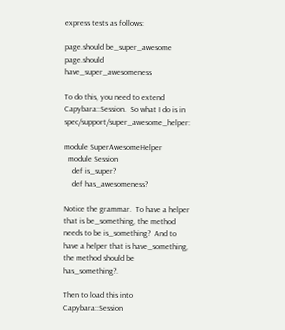express tests as follows:

page.should be_super_awesome
page.should have_super_awesomeness

To do this, you need to extend Capybara::Session.  So what I do is in spec/support/super_awesome_helper:

module SuperAwesomeHelper
  module Session
    def is_super?
    def has_awesomeness?

Notice the grammar.  To have a helper that is be_something, the method needs to be is_something?  And to have a helper that is have_something, the method should be has_something?.

Then to load this into Capybara::Session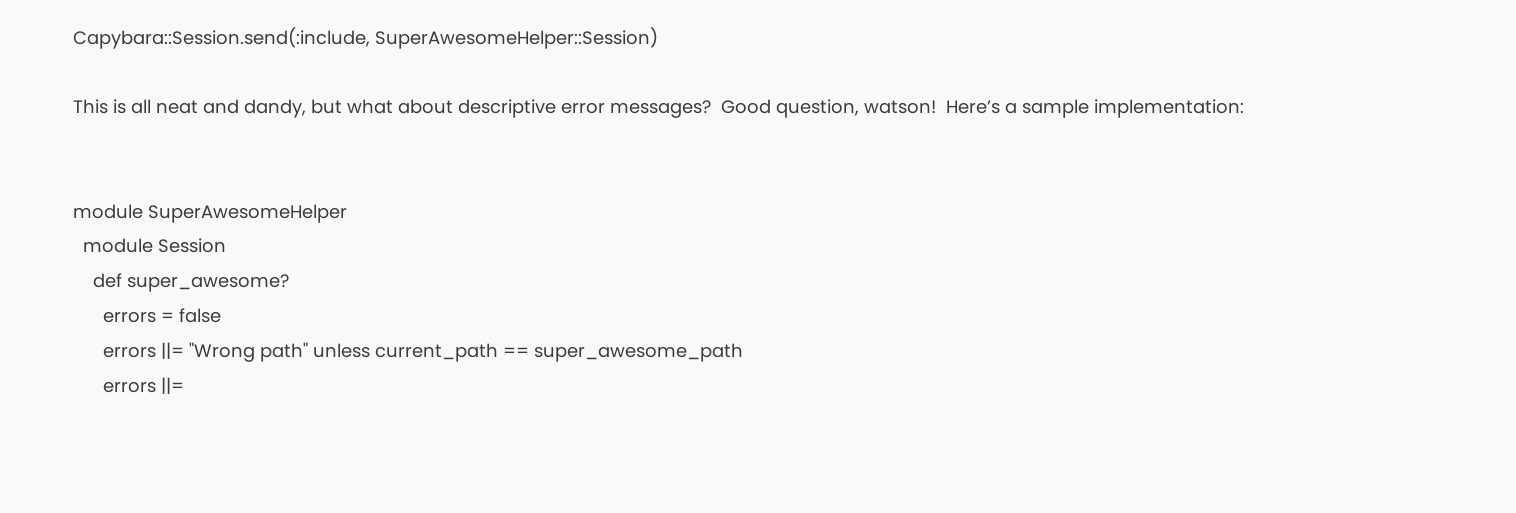Capybara::Session.send(:include, SuperAwesomeHelper::Session)

This is all neat and dandy, but what about descriptive error messages?  Good question, watson!  Here’s a sample implementation:


module SuperAwesomeHelper
  module Session
    def super_awesome?
      errors = false
      errors ||= "Wrong path" unless current_path == super_awesome_path
      errors ||=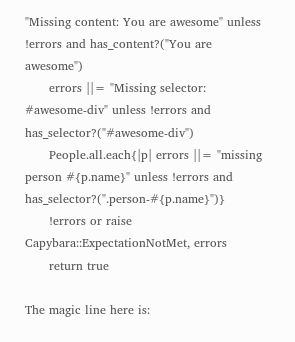"Missing content: You are awesome" unless !errors and has_content?("You are awesome")
      errors ||= "Missing selector: #awesome-div" unless !errors and has_selector?("#awesome-div")
      People.all.each{|p| errors ||= "missing person #{p.name}" unless !errors and has_selector?(".person-#{p.name}")}
      !errors or raise Capybara::ExpectationNotMet, errors
      return true

The magic line here is: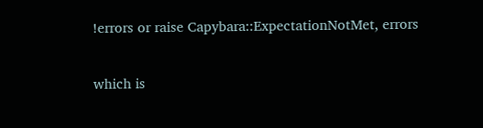!errors or raise Capybara::ExpectationNotMet, errors

which is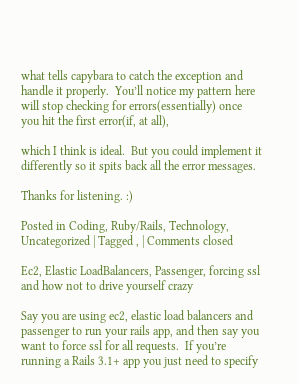what tells capybara to catch the exception and handle it properly.  You’ll notice my pattern here will stop checking for errors(essentially) once you hit the first error(if, at all),

which I think is ideal.  But you could implement it differently so it spits back all the error messages.

Thanks for listening. :)

Posted in Coding, Ruby/Rails, Technology, Uncategorized | Tagged , | Comments closed

Ec2, Elastic LoadBalancers, Passenger, forcing ssl and how not to drive yourself crazy

Say you are using ec2, elastic load balancers and passenger to run your rails app, and then say you want to force ssl for all requests.  If you’re running a Rails 3.1+ app you just need to specify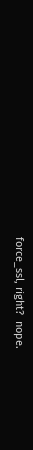force_ssl, right?  nope.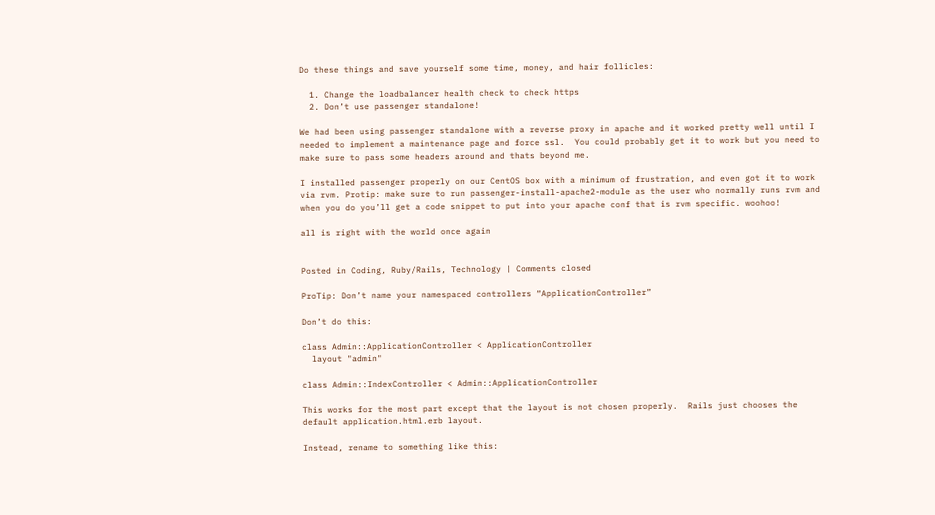Do these things and save yourself some time, money, and hair follicles:

  1. Change the loadbalancer health check to check https
  2. Don’t use passenger standalone!

We had been using passenger standalone with a reverse proxy in apache and it worked pretty well until I needed to implement a maintenance page and force ssl.  You could probably get it to work but you need to make sure to pass some headers around and thats beyond me.

I installed passenger properly on our CentOS box with a minimum of frustration, and even got it to work via rvm. Protip: make sure to run passenger-install-apache2-module as the user who normally runs rvm and when you do you’ll get a code snippet to put into your apache conf that is rvm specific. woohoo!

all is right with the world once again


Posted in Coding, Ruby/Rails, Technology | Comments closed

ProTip: Don’t name your namespaced controllers “ApplicationController”

Don’t do this:

class Admin::ApplicationController < ApplicationController
  layout "admin"

class Admin::IndexController < Admin::ApplicationController

This works for the most part except that the layout is not chosen properly.  Rails just chooses the default application.html.erb layout.

Instead, rename to something like this: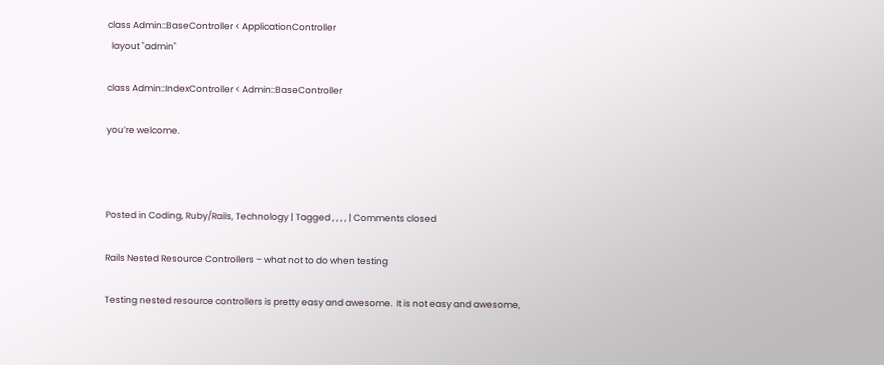class Admin::BaseController < ApplicationController
  layout "admin"

class Admin::IndexController < Admin::BaseController

you’re welcome.



Posted in Coding, Ruby/Rails, Technology | Tagged , , , , | Comments closed

Rails Nested Resource Controllers – what not to do when testing

Testing nested resource controllers is pretty easy and awesome.  It is not easy and awesome,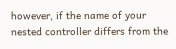however, if the name of your nested controller differs from the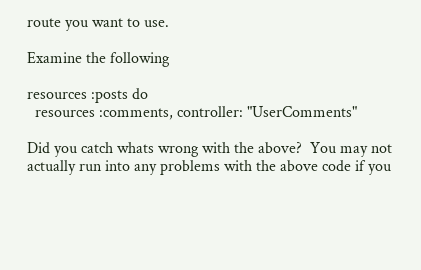route you want to use.

Examine the following

resources :posts do
  resources :comments, controller: "UserComments"

Did you catch whats wrong with the above?  You may not actually run into any problems with the above code if you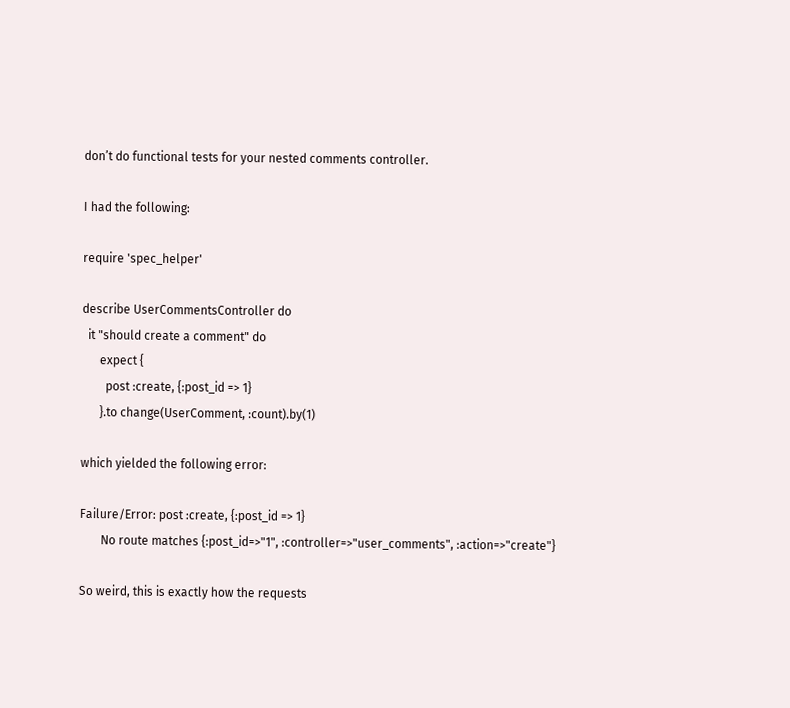don’t do functional tests for your nested comments controller.

I had the following:

require 'spec_helper'

describe UserCommentsController do
  it "should create a comment" do
      expect {
        post :create, {:post_id => 1}
      }.to change(UserComment, :count).by(1)

which yielded the following error:

Failure/Error: post :create, {:post_id => 1}
       No route matches {:post_id=>"1", :controller=>"user_comments", :action=>"create"}

So weird, this is exactly how the requests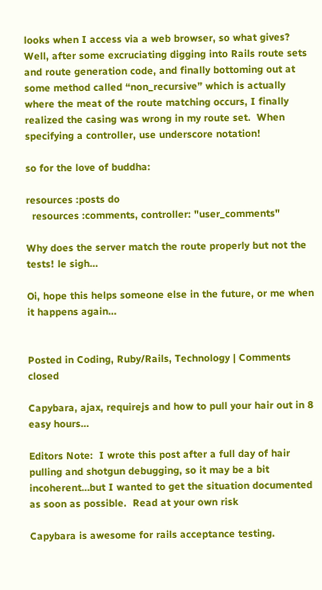looks when I access via a web browser, so what gives?  Well, after some excruciating digging into Rails route sets and route generation code, and finally bottoming out at some method called “non_recursive” which is actually where the meat of the route matching occurs, I finally realized the casing was wrong in my route set.  When specifying a controller, use underscore notation!

so for the love of buddha:

resources :posts do
  resources :comments, controller: "user_comments"

Why does the server match the route properly but not the tests! le sigh…

Oi, hope this helps someone else in the future, or me when it happens again…


Posted in Coding, Ruby/Rails, Technology | Comments closed

Capybara, ajax, requirejs and how to pull your hair out in 8 easy hours…

Editors Note:  I wrote this post after a full day of hair pulling and shotgun debugging, so it may be a bit incoherent…but I wanted to get the situation documented as soon as possible.  Read at your own risk

Capybara is awesome for rails acceptance testing.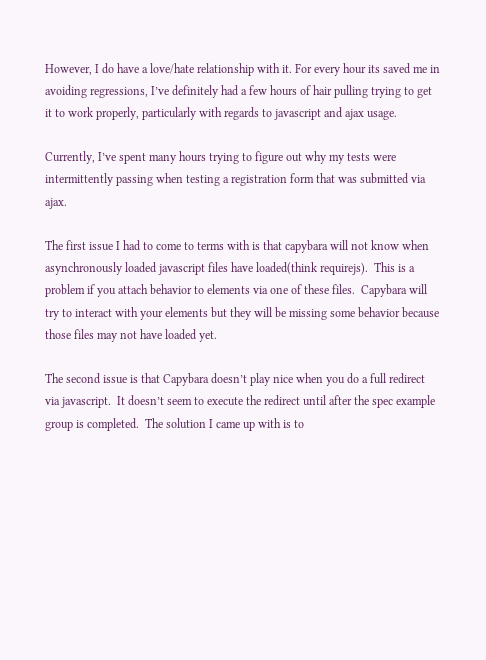However, I do have a love/hate relationship with it. For every hour its saved me in avoiding regressions, I’ve definitely had a few hours of hair pulling trying to get it to work properly, particularly with regards to javascript and ajax usage.

Currently, I’ve spent many hours trying to figure out why my tests were intermittently passing when testing a registration form that was submitted via ajax.

The first issue I had to come to terms with is that capybara will not know when asynchronously loaded javascript files have loaded(think requirejs).  This is a problem if you attach behavior to elements via one of these files.  Capybara will try to interact with your elements but they will be missing some behavior because those files may not have loaded yet.

The second issue is that Capybara doesn’t play nice when you do a full redirect via javascript.  It doesn’t seem to execute the redirect until after the spec example group is completed.  The solution I came up with is to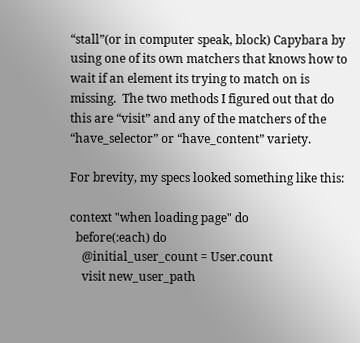“stall”(or in computer speak, block) Capybara by using one of its own matchers that knows how to wait if an element its trying to match on is missing.  The two methods I figured out that do this are “visit” and any of the matchers of the “have_selector” or “have_content” variety.

For brevity, my specs looked something like this:

context "when loading page" do
  before(:each) do
    @initial_user_count = User.count
    visit new_user_path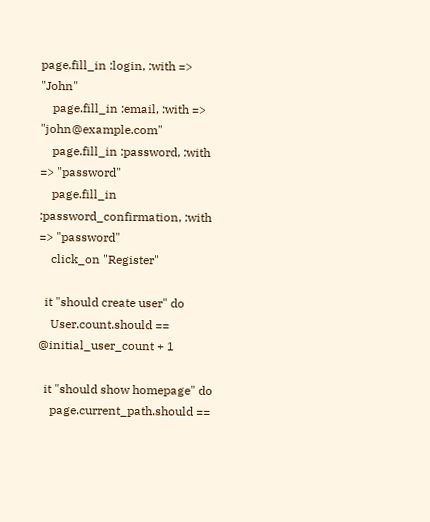page.fill_in :login, :with => "John"
    page.fill_in :email, :with => "john@example.com"
    page.fill_in :password, :with => "password"
    page.fill_in :password_confirmation, :with => "password"
    click_on "Register"

  it "should create user" do
    User.count.should == @initial_user_count + 1

  it "should show homepage" do
    page.current_path.should ==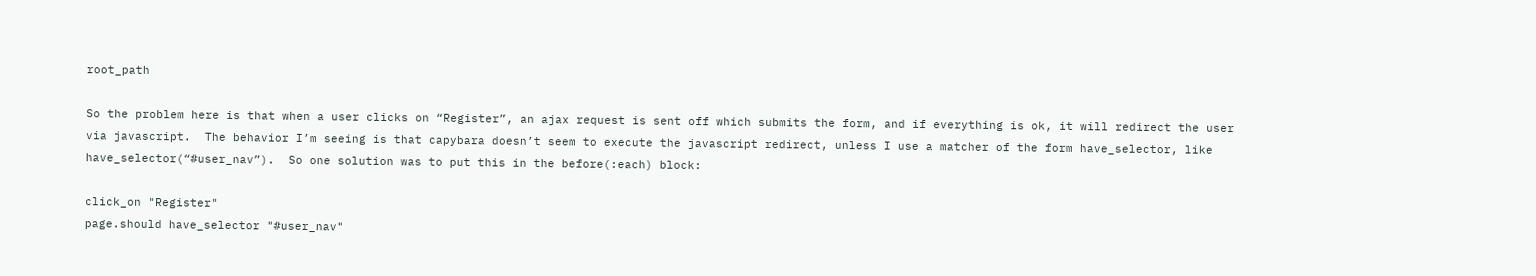root_path

So the problem here is that when a user clicks on “Register”, an ajax request is sent off which submits the form, and if everything is ok, it will redirect the user via javascript.  The behavior I’m seeing is that capybara doesn’t seem to execute the javascript redirect, unless I use a matcher of the form have_selector, like have_selector(“#user_nav”).  So one solution was to put this in the before(:each) block:

click_on "Register"
page.should have_selector "#user_nav"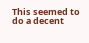This seemed to do a decent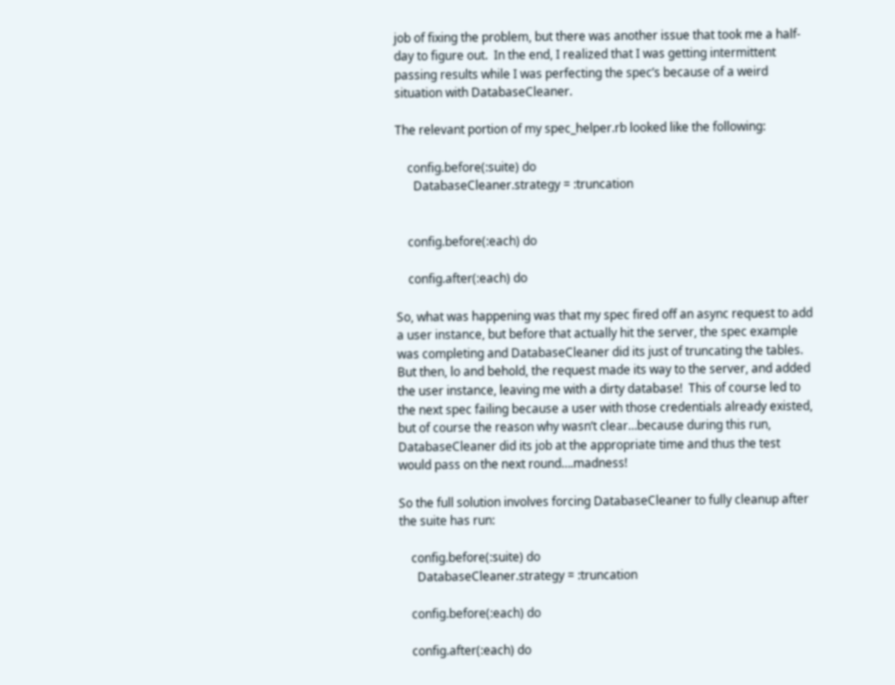job of fixing the problem, but there was another issue that took me a half-day to figure out.  In the end, I realized that I was getting intermittent passing results while I was perfecting the spec’s because of a weird situation with DatabaseCleaner.

The relevant portion of my spec_helper.rb looked like the following:

    config.before(:suite) do
      DatabaseCleaner.strategy = :truncation


    config.before(:each) do

    config.after(:each) do

So, what was happening was that my spec fired off an async request to add a user instance, but before that actually hit the server, the spec example was completing and DatabaseCleaner did its just of truncating the tables.  But then, lo and behold, the request made its way to the server, and added the user instance, leaving me with a dirty database!  This of course led to the next spec failing because a user with those credentials already existed, but of course the reason why wasn’t clear…because during this run, DatabaseCleaner did its job at the appropriate time and thus the test would pass on the next round….madness!

So the full solution involves forcing DatabaseCleaner to fully cleanup after the suite has run:

    config.before(:suite) do
      DatabaseCleaner.strategy = :truncation

    config.before(:each) do

    config.after(:each) do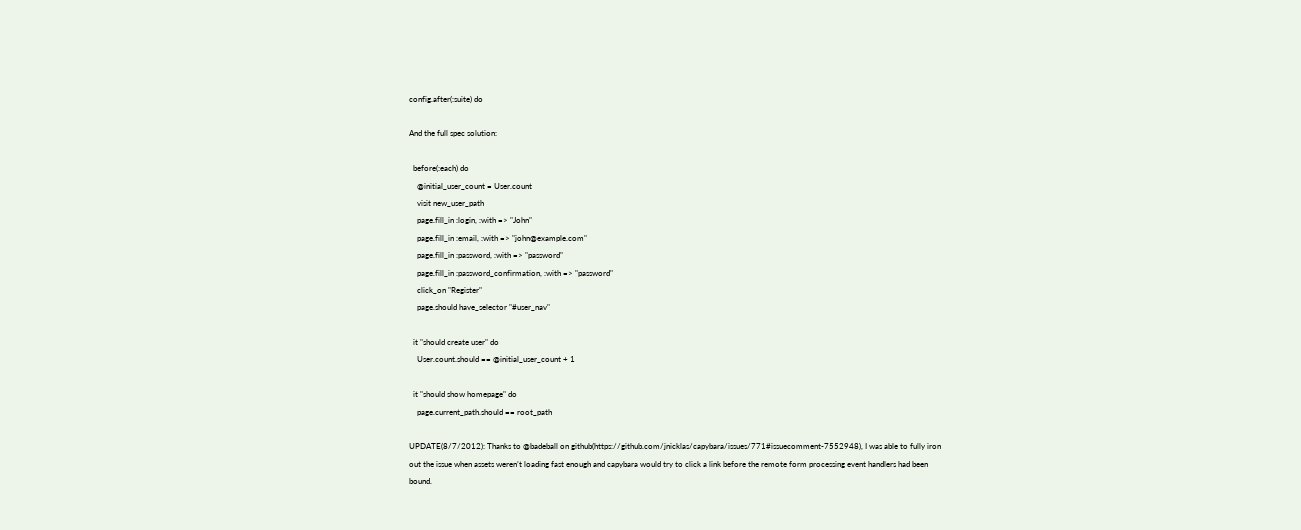config.after(:suite) do

And the full spec solution:

  before(:each) do
    @initial_user_count = User.count
    visit new_user_path
    page.fill_in :login, :with => "John"
    page.fill_in :email, :with => "john@example.com"
    page.fill_in :password, :with => "password"
    page.fill_in :password_confirmation, :with => "password"
    click_on "Register"
    page.should have_selector "#user_nav"

  it "should create user" do
    User.count.should == @initial_user_count + 1

  it "should show homepage" do
    page.current_path.should == root_path

UPDATE(8/7/2012): Thanks to @badeball on github(https://github.com/jnicklas/capybara/issues/771#issuecomment-7552948), I was able to fully iron out the issue when assets weren’t loading fast enough and capybara would try to click a link before the remote form processing event handlers had been bound.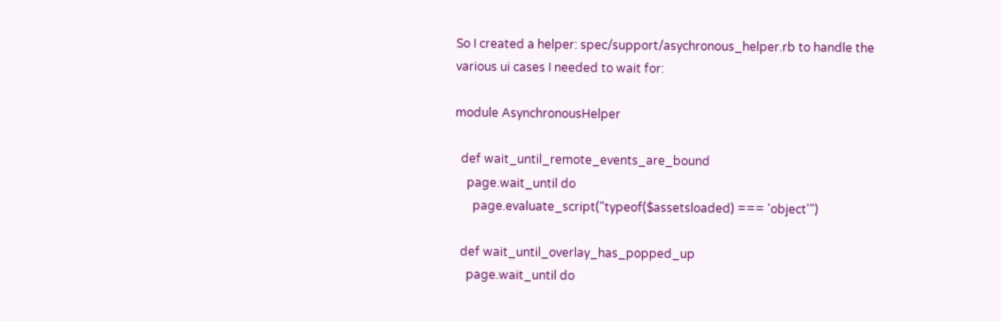So I created a helper: spec/support/asychronous_helper.rb to handle the various ui cases I needed to wait for:

module AsynchronousHelper

  def wait_until_remote_events_are_bound
    page.wait_until do
      page.evaluate_script("typeof($assetsloaded) === 'object'")

  def wait_until_overlay_has_popped_up
    page.wait_until do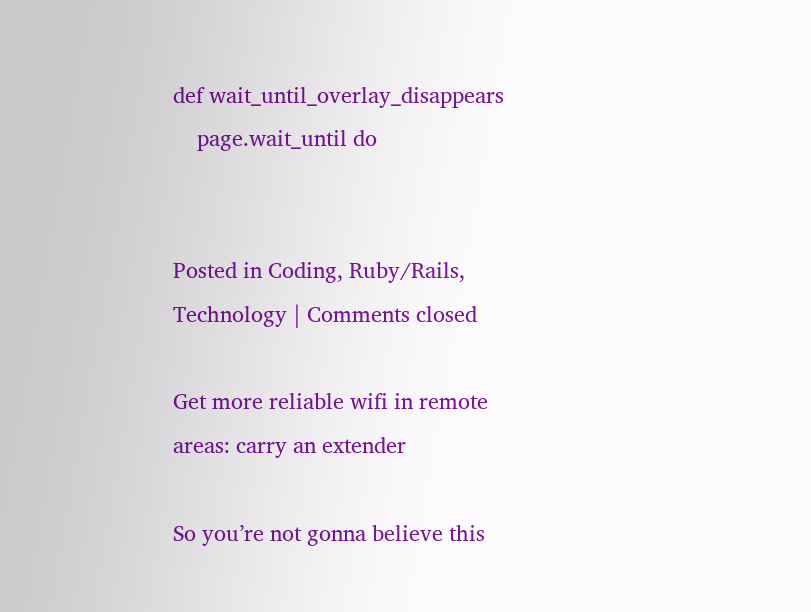def wait_until_overlay_disappears
    page.wait_until do


Posted in Coding, Ruby/Rails, Technology | Comments closed

Get more reliable wifi in remote areas: carry an extender

So you’re not gonna believe this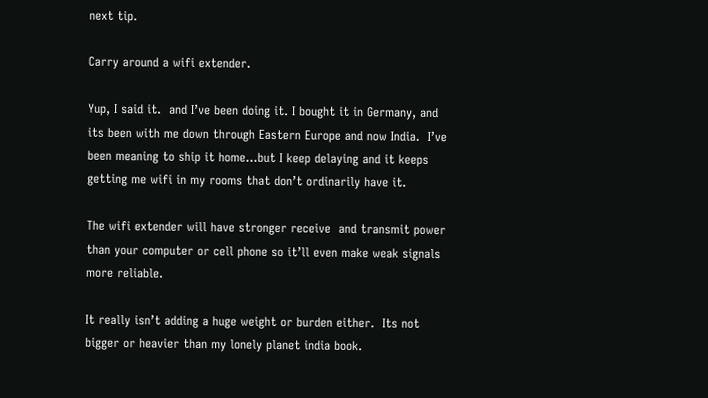next tip.

Carry around a wifi extender.

Yup, I said it.  and I’ve been doing it. I bought it in Germany, and its been with me down through Eastern Europe and now India.  I’ve been meaning to ship it home…but I keep delaying and it keeps getting me wifi in my rooms that don’t ordinarily have it.

The wifi extender will have stronger receive  and transmit power than your computer or cell phone so it’ll even make weak signals more reliable.

It really isn’t adding a huge weight or burden either.  Its not bigger or heavier than my lonely planet india book.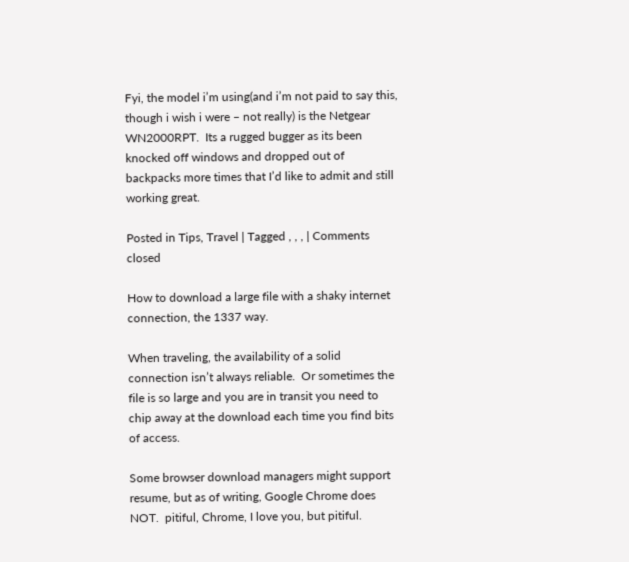Fyi, the model i’m using(and i’m not paid to say this, though i wish i were – not really) is the Netgear WN2000RPT.  Its a rugged bugger as its been knocked off windows and dropped out of backpacks more times that I’d like to admit and still working great.

Posted in Tips, Travel | Tagged , , , | Comments closed

How to download a large file with a shaky internet connection, the 1337 way.

When traveling, the availability of a solid connection isn’t always reliable.  Or sometimes the file is so large and you are in transit you need to chip away at the download each time you find bits of access.

Some browser download managers might support resume, but as of writing, Google Chrome does NOT.  pitiful, Chrome, I love you, but pitiful.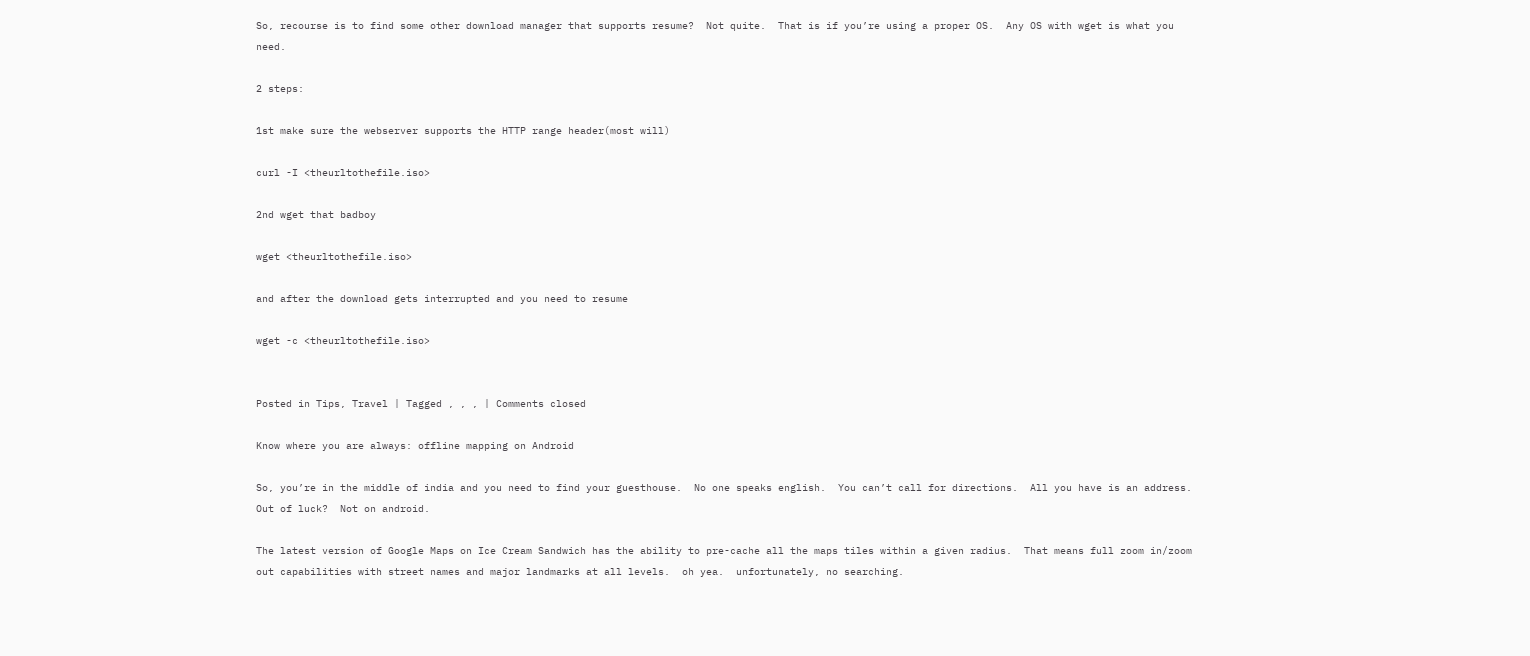So, recourse is to find some other download manager that supports resume?  Not quite.  That is if you’re using a proper OS.  Any OS with wget is what you need.

2 steps:

1st make sure the webserver supports the HTTP range header(most will)

curl -I <theurltothefile.iso>

2nd wget that badboy

wget <theurltothefile.iso>

and after the download gets interrupted and you need to resume

wget -c <theurltothefile.iso>


Posted in Tips, Travel | Tagged , , , | Comments closed

Know where you are always: offline mapping on Android

So, you’re in the middle of india and you need to find your guesthouse.  No one speaks english.  You can’t call for directions.  All you have is an address.  Out of luck?  Not on android.

The latest version of Google Maps on Ice Cream Sandwich has the ability to pre-cache all the maps tiles within a given radius.  That means full zoom in/zoom out capabilities with street names and major landmarks at all levels.  oh yea.  unfortunately, no searching.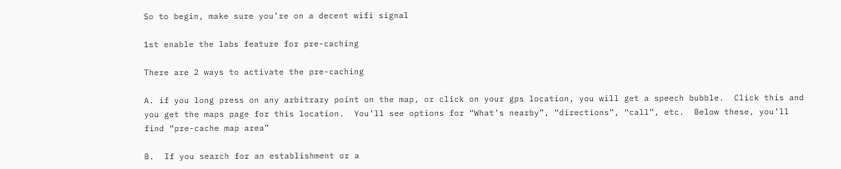So to begin, make sure you’re on a decent wifi signal

1st enable the labs feature for pre-caching

There are 2 ways to activate the pre-caching

A. if you long press on any arbitrary point on the map, or click on your gps location, you will get a speech bubble.  Click this and you get the maps page for this location.  You’ll see options for “What’s nearby”, “directions”, “call”, etc.  Below these, you’ll find “pre-cache map area”

B.  If you search for an establishment or a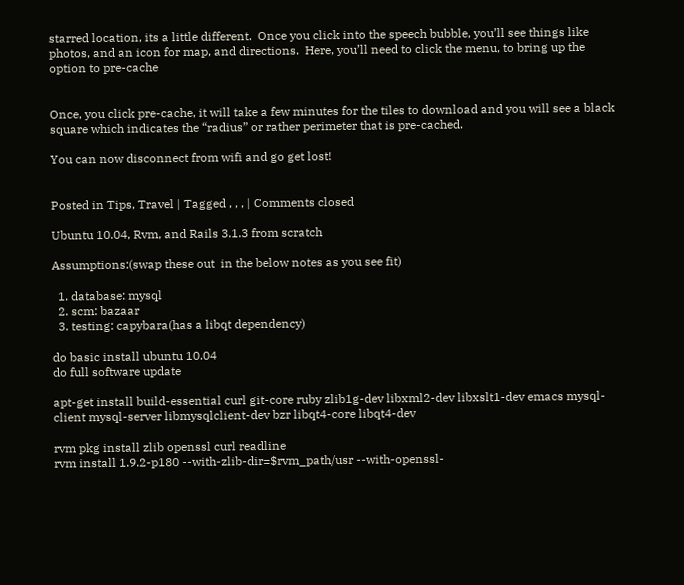starred location, its a little different.  Once you click into the speech bubble, you’ll see things like photos, and an icon for map, and directions.  Here, you’ll need to click the menu, to bring up the option to pre-cache


Once, you click pre-cache, it will take a few minutes for the tiles to download and you will see a black square which indicates the “radius” or rather perimeter that is pre-cached.

You can now disconnect from wifi and go get lost!


Posted in Tips, Travel | Tagged , , , | Comments closed

Ubuntu 10.04, Rvm, and Rails 3.1.3 from scratch

Assumptions:(swap these out  in the below notes as you see fit)

  1. database: mysql
  2. scm: bazaar
  3. testing: capybara(has a libqt dependency)

do basic install ubuntu 10.04
do full software update

apt-get install build-essential curl git-core ruby zlib1g-dev libxml2-dev libxslt1-dev emacs mysql-client mysql-server libmysqlclient-dev bzr libqt4-core libqt4-dev

rvm pkg install zlib openssl curl readline
rvm install 1.9.2-p180 --with-zlib-dir=$rvm_path/usr --with-openssl-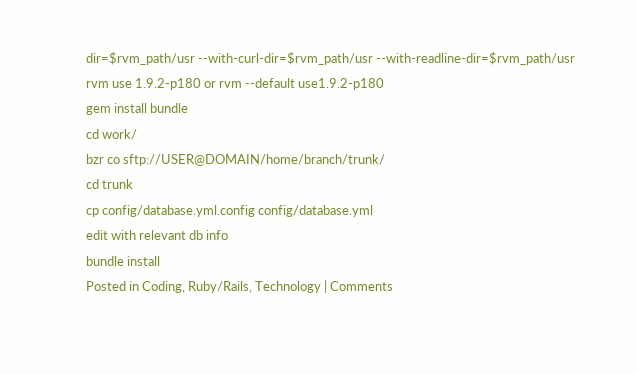dir=$rvm_path/usr --with-curl-dir=$rvm_path/usr --with-readline-dir=$rvm_path/usr
rvm use 1.9.2-p180 or rvm --default use1.9.2-p180
gem install bundle
cd work/
bzr co sftp://USER@DOMAIN/home/branch/trunk/
cd trunk
cp config/database.yml.config config/database.yml
edit with relevant db info
bundle install
Posted in Coding, Ruby/Rails, Technology | Comments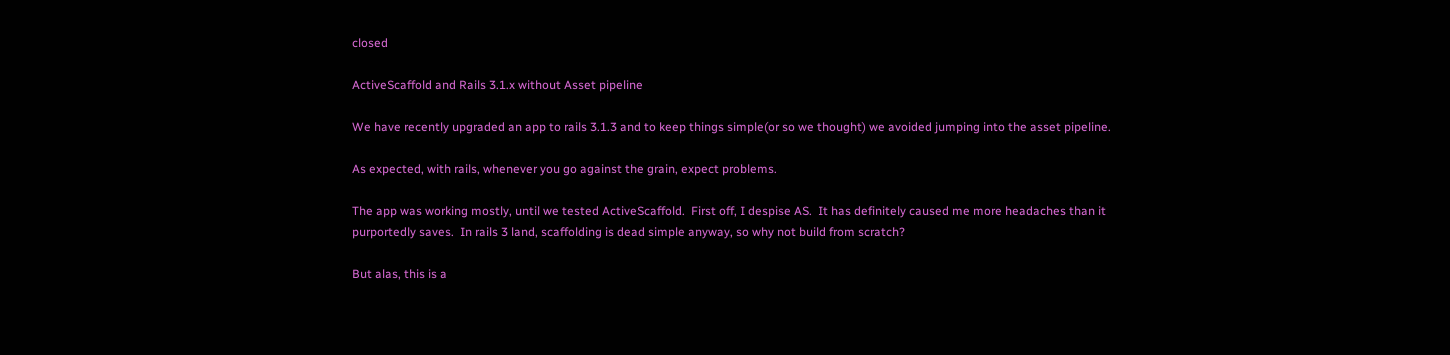closed

ActiveScaffold and Rails 3.1.x without Asset pipeline

We have recently upgraded an app to rails 3.1.3 and to keep things simple(or so we thought) we avoided jumping into the asset pipeline.

As expected, with rails, whenever you go against the grain, expect problems.

The app was working mostly, until we tested ActiveScaffold.  First off, I despise AS.  It has definitely caused me more headaches than it purportedly saves.  In rails 3 land, scaffolding is dead simple anyway, so why not build from scratch?

But alas, this is a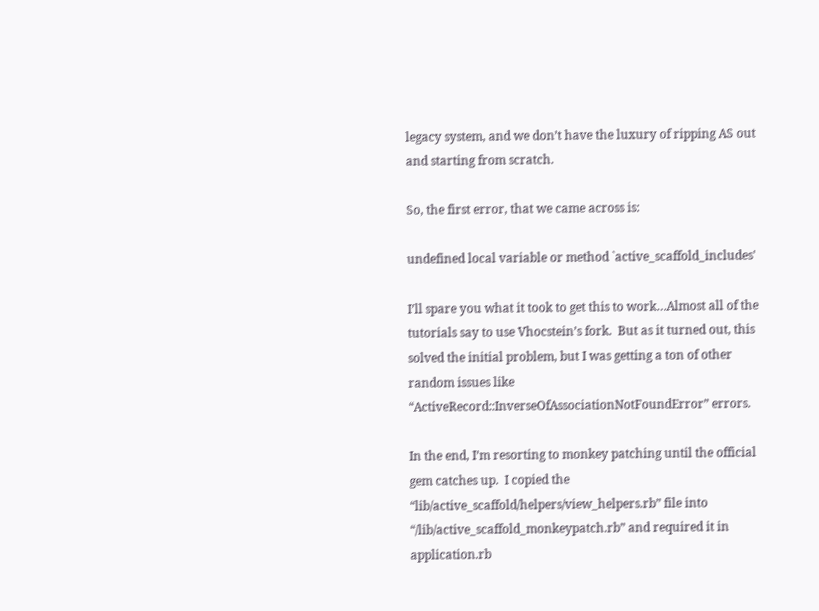legacy system, and we don’t have the luxury of ripping AS out and starting from scratch.

So, the first error, that we came across is:

undefined local variable or method `active_scaffold_includes'

I’ll spare you what it took to get this to work…Almost all of the tutorials say to use Vhocstein’s fork.  But as it turned out, this solved the initial problem, but I was getting a ton of other random issues like “ActiveRecord::InverseOfAssociationNotFoundError” errors.

In the end, I’m resorting to monkey patching until the official gem catches up.  I copied the “lib/active_scaffold/helpers/view_helpers.rb” file into “/lib/active_scaffold_monkeypatch.rb” and required it in application.rb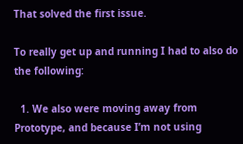That solved the first issue.

To really get up and running I had to also do the following:

  1. We also were moving away from Prototype, and because I’m not using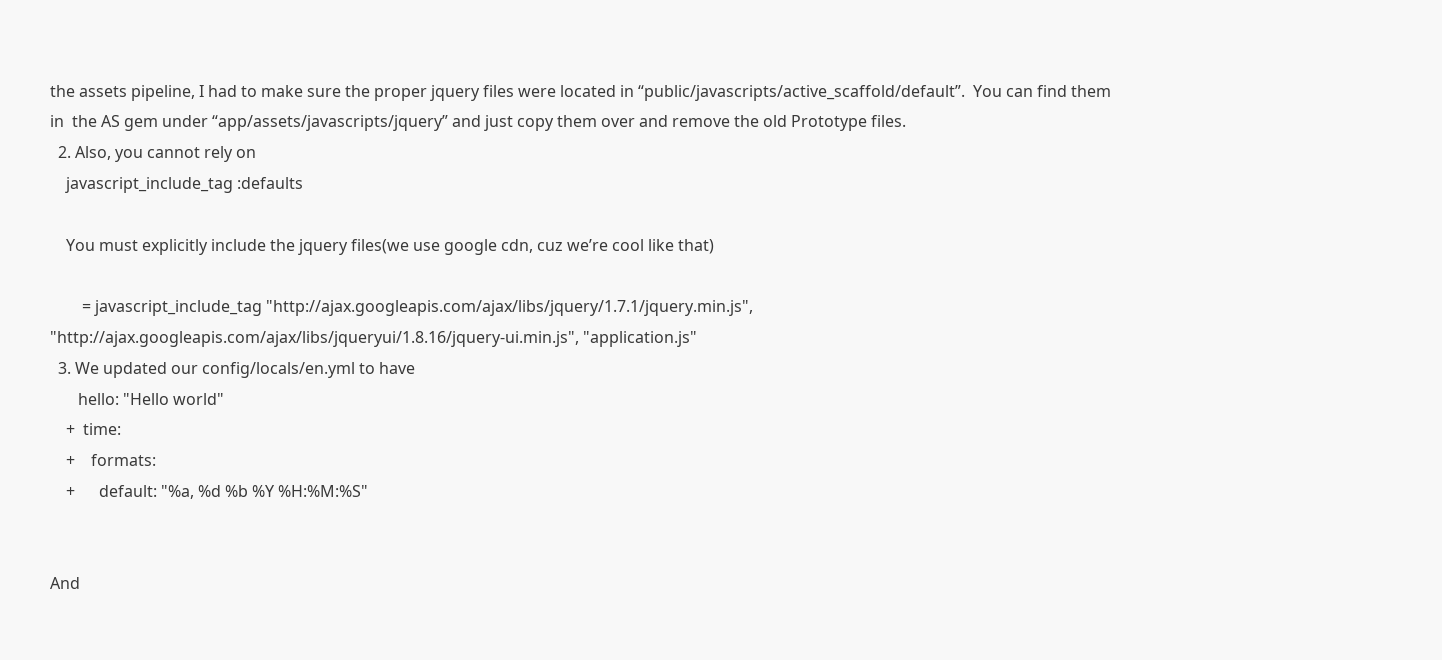the assets pipeline, I had to make sure the proper jquery files were located in “public/javascripts/active_scaffold/default”.  You can find them in  the AS gem under “app/assets/javascripts/jquery” and just copy them over and remove the old Prototype files.
  2. Also, you cannot rely on
    javascript_include_tag :defaults

    You must explicitly include the jquery files(we use google cdn, cuz we’re cool like that)

        = javascript_include_tag "http://ajax.googleapis.com/ajax/libs/jquery/1.7.1/jquery.min.js", "http://ajax.googleapis.com/ajax/libs/jqueryui/1.8.16/jquery-ui.min.js", "application.js"
  3. We updated our config/locals/en.yml to have
       hello: "Hello world"
    +  time:
    +    formats:
    +      default: "%a, %d %b %Y %H:%M:%S"


And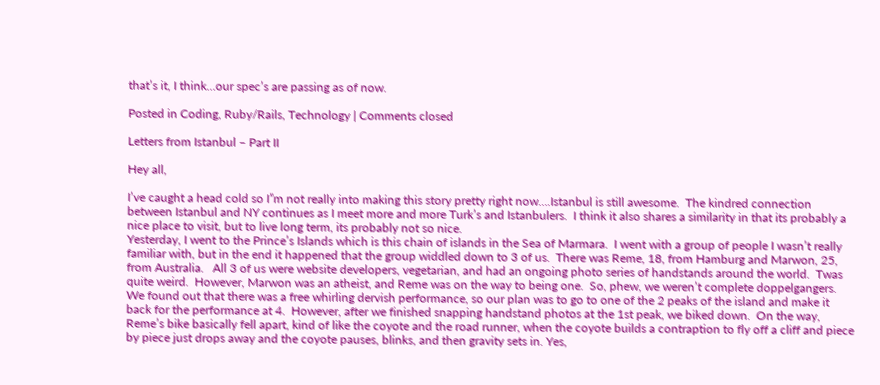that’s it, I think…our spec’s are passing as of now.

Posted in Coding, Ruby/Rails, Technology | Comments closed

Letters from Istanbul – Part II

Hey all,

I’ve caught a head cold so I”m not really into making this story pretty right now….Istanbul is still awesome.  The kindred connection between Istanbul and NY continues as I meet more and more Turk’s and Istanbulers.  I think it also shares a similarity in that its probably a nice place to visit, but to live long term, its probably not so nice.
Yesterday, I went to the Prince’s Islands which is this chain of islands in the Sea of Marmara.  I went with a group of people I wasn’t really familiar with, but in the end it happened that the group widdled down to 3 of us.  There was Reme, 18, from Hamburg and Marwon, 25, from Australia.   All 3 of us were website developers, vegetarian, and had an ongoing photo series of handstands around the world.  Twas quite weird.  However, Marwon was an atheist, and Reme was on the way to being one.  So, phew, we weren’t complete doppelgangers.
We found out that there was a free whirling dervish performance, so our plan was to go to one of the 2 peaks of the island and make it back for the performance at 4.  However, after we finished snapping handstand photos at the 1st peak, we biked down.  On the way, Reme’s bike basically fell apart, kind of like the coyote and the road runner, when the coyote builds a contraption to fly off a cliff and piece by piece just drops away and the coyote pauses, blinks, and then gravity sets in. Yes,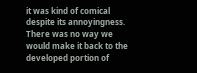it was kind of comical despite its annoyingness.
There was no way we would make it back to the developed portion of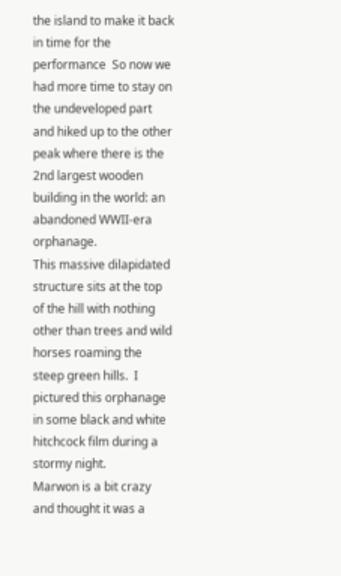the island to make it back in time for the performance  So now we had more time to stay on the undeveloped part and hiked up to the other peak where there is the 2nd largest wooden building in the world: an abandoned WWII-era orphanage.
This massive dilapidated structure sits at the top of the hill with nothing other than trees and wild horses roaming the steep green hills.  I pictured this orphanage in some black and white hitchcock film during a stormy night.
Marwon is a bit crazy and thought it was a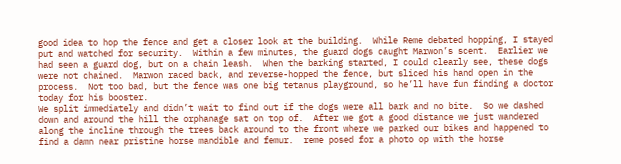good idea to hop the fence and get a closer look at the building.  While Reme debated hopping, I stayed put and watched for security.  Within a few minutes, the guard dogs caught Marwon’s scent.  Earlier we had seen a guard dog, but on a chain leash.  When the barking started, I could clearly see, these dogs were not chained.  Marwon raced back, and reverse-hopped the fence, but sliced his hand open in the process.  Not too bad, but the fence was one big tetanus playground, so he’ll have fun finding a doctor today for his booster.
We split immediately and didn’t wait to find out if the dogs were all bark and no bite.  So we dashed down and around the hill the orphanage sat on top of.  After we got a good distance we just wandered along the incline through the trees back around to the front where we parked our bikes and happened to find a damn near pristine horse mandible and femur.  reme posed for a photo op with the horse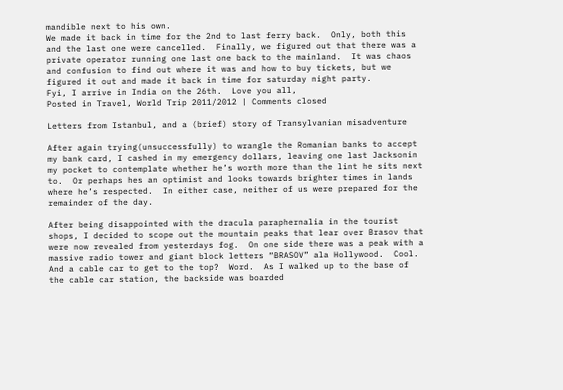mandible next to his own.
We made it back in time for the 2nd to last ferry back.  Only, both this and the last one were cancelled.  Finally, we figured out that there was a private operator running one last one back to the mainland.  It was chaos and confusion to find out where it was and how to buy tickets, but we figured it out and made it back in time for saturday night party.
Fyi, I arrive in India on the 26th.  Love you all,
Posted in Travel, World Trip 2011/2012 | Comments closed

Letters from Istanbul, and a (brief) story of Transylvanian misadventure

After again trying(unsuccessfully) to wrangle the Romanian banks to accept my bank card, I cashed in my emergency dollars, leaving one last Jacksonin my pocket to contemplate whether he’s worth more than the lint he sits next to.  Or perhaps hes an optimist and looks towards brighter times in lands where he’s respected.  In either case, neither of us were prepared for the remainder of the day.

After being disappointed with the dracula paraphernalia in the tourist shops, I decided to scope out the mountain peaks that lear over Brasov that were now revealed from yesterdays fog.  On one side there was a peak with a massive radio tower and giant block letters “BRASOV” ala Hollywood.  Cool.  And a cable car to get to the top?  Word.  As I walked up to the base of the cable car station, the backside was boarded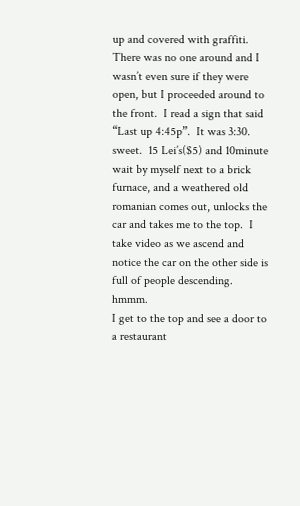up and covered with graffiti.  There was no one around and I wasn’t even sure if they were open, but I proceeded around to the front.  I read a sign that said “Last up 4:45p”.  It was 3:30.  sweet.  15 Lei’s($5) and 10minute wait by myself next to a brick furnace, and a weathered old romanian comes out, unlocks the car and takes me to the top.  I take video as we ascend and notice the car on the other side is full of people descending.  hmmm.
I get to the top and see a door to a restaurant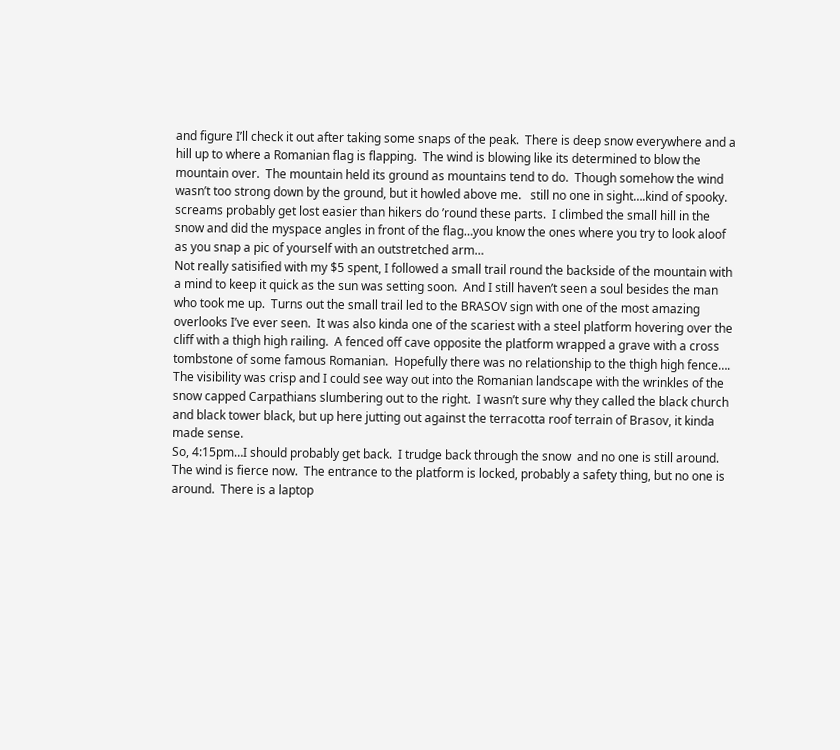and figure I’ll check it out after taking some snaps of the peak.  There is deep snow everywhere and a hill up to where a Romanian flag is flapping.  The wind is blowing like its determined to blow the mountain over.  The mountain held its ground as mountains tend to do.  Though somehow the wind wasn’t too strong down by the ground, but it howled above me.   still no one in sight….kind of spooky.  screams probably get lost easier than hikers do ’round these parts.  I climbed the small hill in the snow and did the myspace angles in front of the flag…you know the ones where you try to look aloof as you snap a pic of yourself with an outstretched arm…
Not really satisified with my $5 spent, I followed a small trail round the backside of the mountain with a mind to keep it quick as the sun was setting soon.  And I still haven’t seen a soul besides the man who took me up.  Turns out the small trail led to the BRASOV sign with one of the most amazing overlooks I’ve ever seen.  It was also kinda one of the scariest with a steel platform hovering over the cliff with a thigh high railing.  A fenced off cave opposite the platform wrapped a grave with a cross tombstone of some famous Romanian.  Hopefully there was no relationship to the thigh high fence….
The visibility was crisp and I could see way out into the Romanian landscape with the wrinkles of the snow capped Carpathians slumbering out to the right.  I wasn’t sure why they called the black church and black tower black, but up here jutting out against the terracotta roof terrain of Brasov, it kinda made sense.
So, 4:15pm…I should probably get back.  I trudge back through the snow  and no one is still around.  The wind is fierce now.  The entrance to the platform is locked, probably a safety thing, but no one is around.  There is a laptop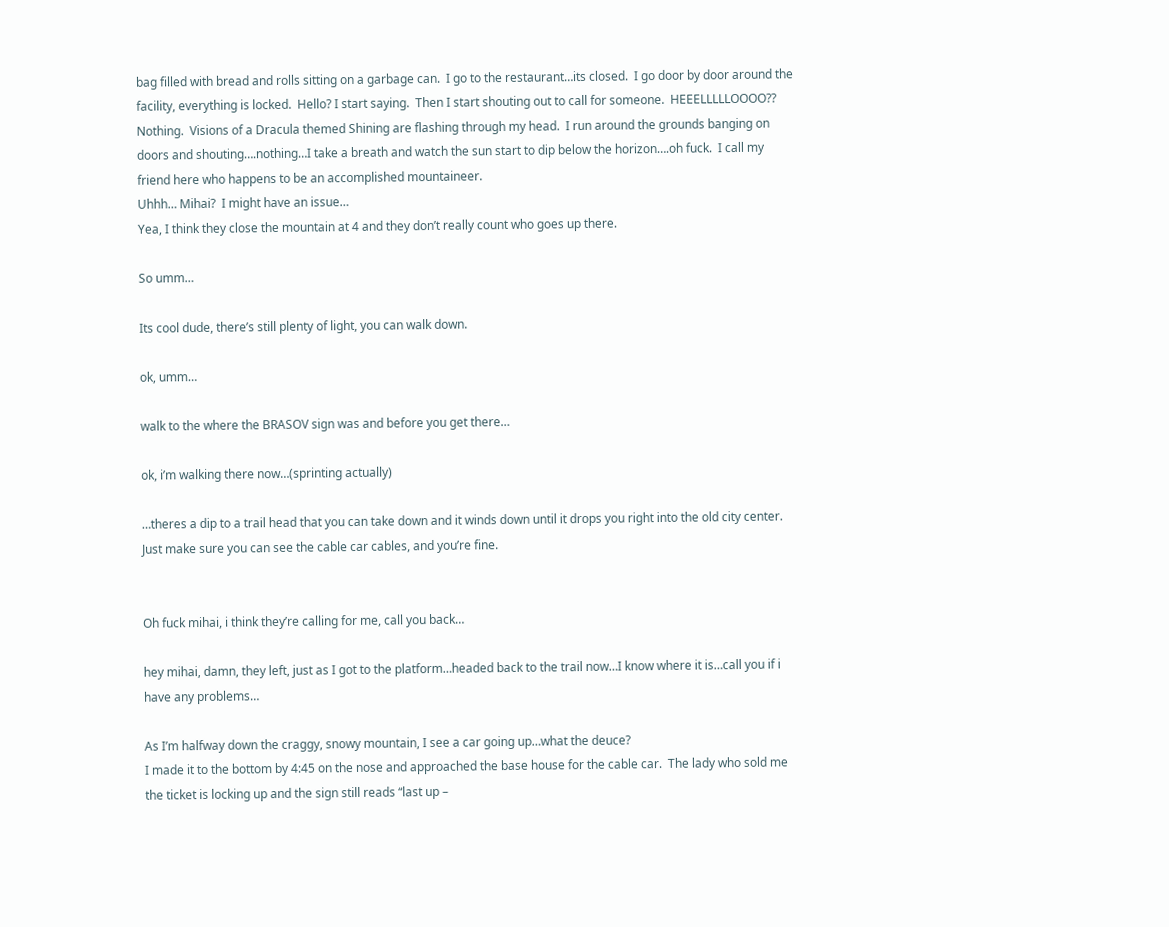bag filled with bread and rolls sitting on a garbage can.  I go to the restaurant…its closed.  I go door by door around the facility, everything is locked.  Hello? I start saying.  Then I start shouting out to call for someone.  HEEELLLLLOOOO??  Nothing.  Visions of a Dracula themed Shining are flashing through my head.  I run around the grounds banging on doors and shouting….nothing…I take a breath and watch the sun start to dip below the horizon….oh fuck.  I call my friend here who happens to be an accomplished mountaineer.
Uhhh… Mihai?  I might have an issue…
Yea, I think they close the mountain at 4 and they don’t really count who goes up there.

So umm…

Its cool dude, there’s still plenty of light, you can walk down.

ok, umm…

walk to the where the BRASOV sign was and before you get there…

ok, i’m walking there now…(sprinting actually)

…theres a dip to a trail head that you can take down and it winds down until it drops you right into the old city center.  Just make sure you can see the cable car cables, and you’re fine.


Oh fuck mihai, i think they’re calling for me, call you back…

hey mihai, damn, they left, just as I got to the platform…headed back to the trail now…I know where it is…call you if i have any problems…

As I’m halfway down the craggy, snowy mountain, I see a car going up…what the deuce?
I made it to the bottom by 4:45 on the nose and approached the base house for the cable car.  The lady who sold me the ticket is locking up and the sign still reads “last up –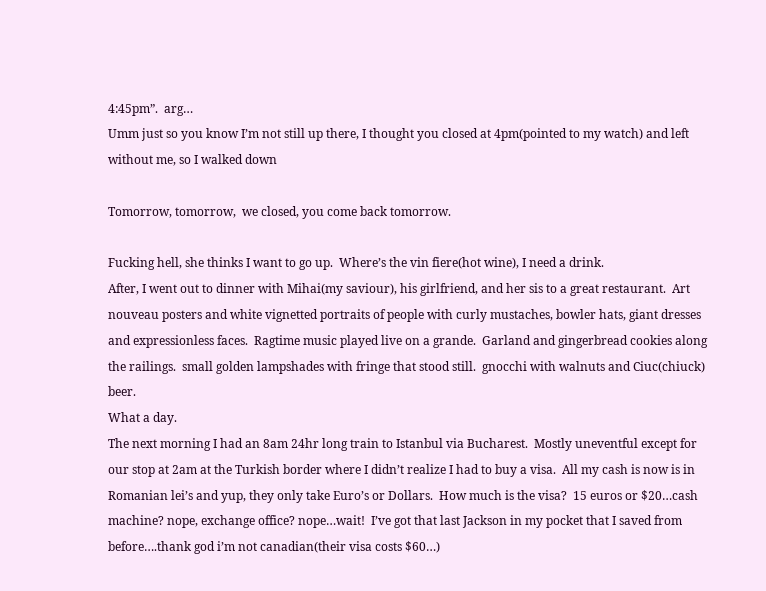4:45pm”.  arg…
Umm just so you know I’m not still up there, I thought you closed at 4pm(pointed to my watch) and left without me, so I walked down

Tomorrow, tomorrow,  we closed, you come back tomorrow.

Fucking hell, she thinks I want to go up.  Where’s the vin fiere(hot wine), I need a drink.
After, I went out to dinner with Mihai(my saviour), his girlfriend, and her sis to a great restaurant.  Art nouveau posters and white vignetted portraits of people with curly mustaches, bowler hats, giant dresses and expressionless faces.  Ragtime music played live on a grande.  Garland and gingerbread cookies along the railings.  small golden lampshades with fringe that stood still.  gnocchi with walnuts and Ciuc(chiuck) beer.
What a day.
The next morning I had an 8am 24hr long train to Istanbul via Bucharest.  Mostly uneventful except for our stop at 2am at the Turkish border where I didn’t realize I had to buy a visa.  All my cash is now is in Romanian lei’s and yup, they only take Euro’s or Dollars.  How much is the visa?  15 euros or $20…cash machine? nope, exchange office? nope…wait!  I’ve got that last Jackson in my pocket that I saved from before….thank god i’m not canadian(their visa costs $60…)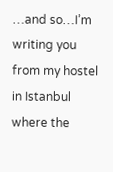…and so…I’m writing you from my hostel in Istanbul where the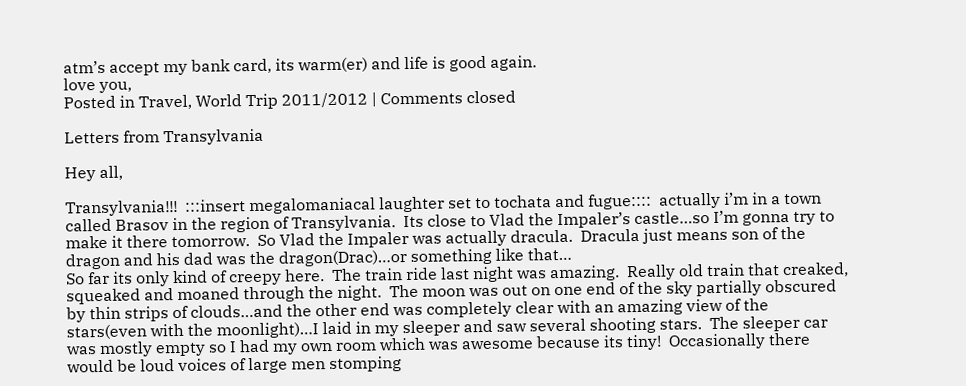atm’s accept my bank card, its warm(er) and life is good again.
love you,
Posted in Travel, World Trip 2011/2012 | Comments closed

Letters from Transylvania

Hey all,

Transylvania!!!  :::insert megalomaniacal laughter set to tochata and fugue::::  actually i’m in a town called Brasov in the region of Transylvania.  Its close to Vlad the Impaler’s castle…so I’m gonna try to make it there tomorrow.  So Vlad the Impaler was actually dracula.  Dracula just means son of the dragon and his dad was the dragon(Drac)…or something like that…
So far its only kind of creepy here.  The train ride last night was amazing.  Really old train that creaked, squeaked and moaned through the night.  The moon was out on one end of the sky partially obscured by thin strips of clouds…and the other end was completely clear with an amazing view of the stars(even with the moonlight)…I laid in my sleeper and saw several shooting stars.  The sleeper car was mostly empty so I had my own room which was awesome because its tiny!  Occasionally there would be loud voices of large men stomping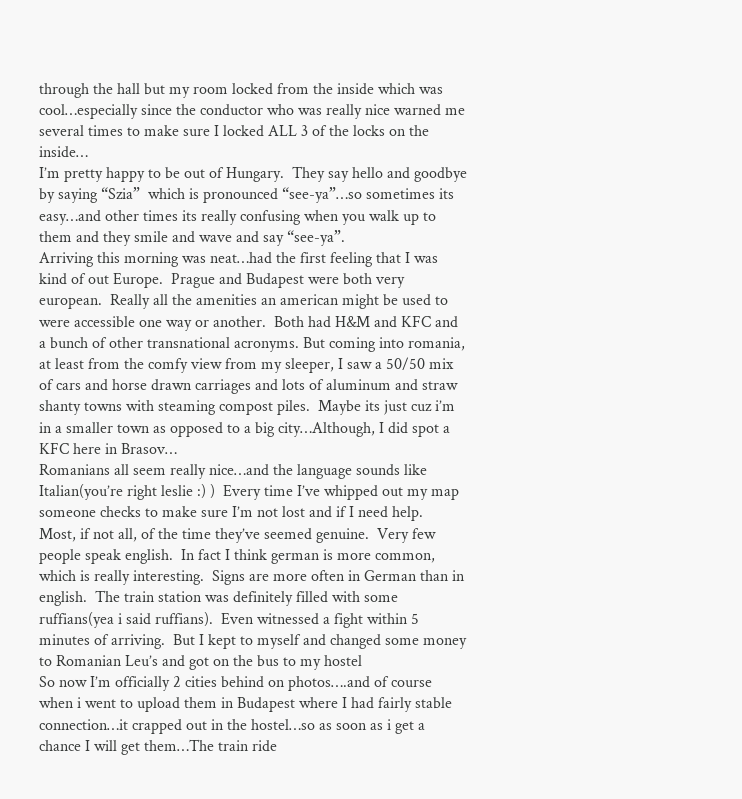through the hall but my room locked from the inside which was cool…especially since the conductor who was really nice warned me several times to make sure I locked ALL 3 of the locks on the inside…
I’m pretty happy to be out of Hungary.  They say hello and goodbye by saying “Szia”  which is pronounced “see-ya”…so sometimes its easy…and other times its really confusing when you walk up to them and they smile and wave and say “see-ya”.
Arriving this morning was neat…had the first feeling that I was kind of out Europe.  Prague and Budapest were both very european.  Really all the amenities an american might be used to were accessible one way or another.  Both had H&M and KFC and a bunch of other transnational acronyms. But coming into romania, at least from the comfy view from my sleeper, I saw a 50/50 mix of cars and horse drawn carriages and lots of aluminum and straw shanty towns with steaming compost piles.  Maybe its just cuz i’m in a smaller town as opposed to a big city…Although, I did spot a KFC here in Brasov…
Romanians all seem really nice…and the language sounds like Italian(you’re right leslie :) )  Every time I’ve whipped out my map someone checks to make sure I’m not lost and if I need help.  Most, if not all, of the time they’ve seemed genuine.  Very few people speak english.  In fact I think german is more common, which is really interesting.  Signs are more often in German than in english.  The train station was definitely filled with some ruffians(yea i said ruffians).  Even witnessed a fight within 5 minutes of arriving.  But I kept to myself and changed some money to Romanian Leu’s and got on the bus to my hostel
So now I’m officially 2 cities behind on photos….and of course when i went to upload them in Budapest where I had fairly stable connection…it crapped out in the hostel…so as soon as i get a chance I will get them…The train ride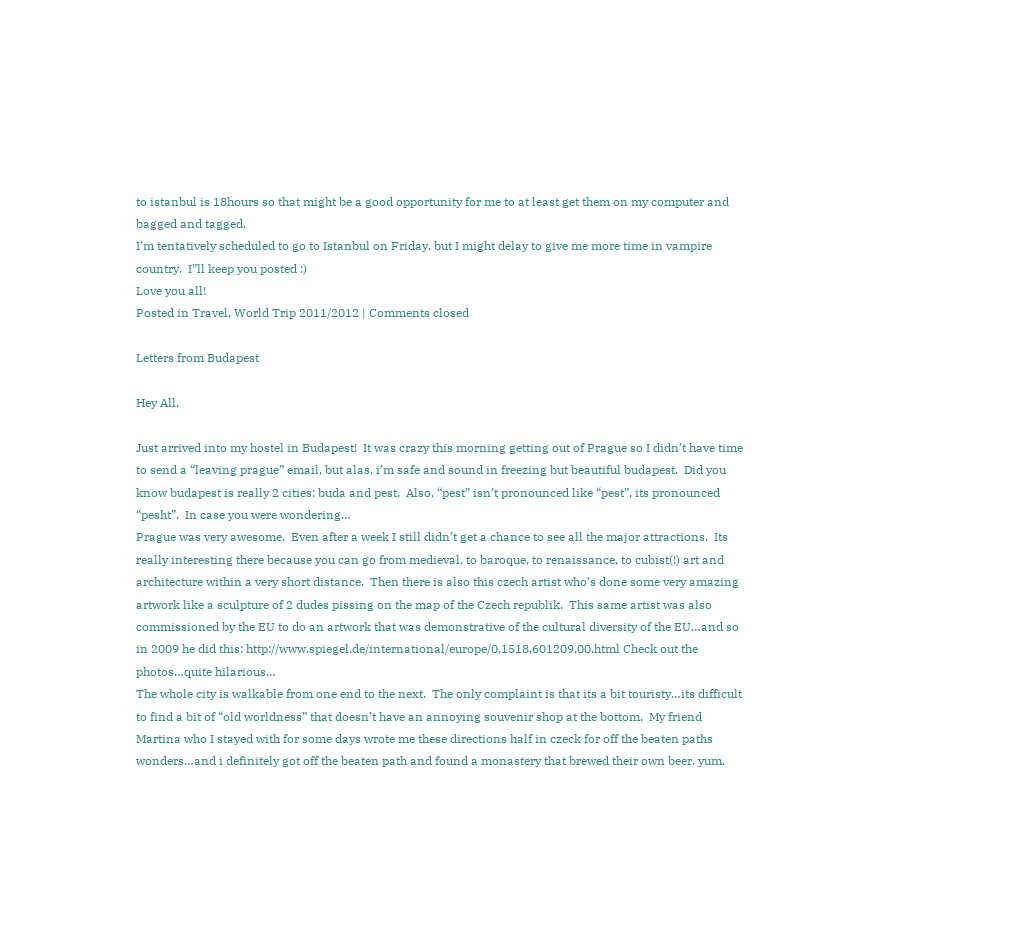to istanbul is 18hours so that might be a good opportunity for me to at least get them on my computer and bagged and tagged.
I’m tentatively scheduled to go to Istanbul on Friday, but I might delay to give me more time in vampire country.  I”ll keep you posted :)
Love you all!
Posted in Travel, World Trip 2011/2012 | Comments closed

Letters from Budapest

Hey All,

Just arrived into my hostel in Budapest!  It was crazy this morning getting out of Prague so I didn’t have time to send a “leaving prague” email, but alas, i’m safe and sound in freezing but beautiful budapest.  Did you know budapest is really 2 cities: buda and pest.  Also, “pest” isn’t pronounced like “pest”, its pronounced “pesht”.  In case you were wondering…
Prague was very awesome.  Even after a week I still didn’t get a chance to see all the major attractions.  Its really interesting there because you can go from medieval, to baroque, to renaissance, to cubist(!) art and architecture within a very short distance.  Then there is also this czech artist who’s done some very amazing artwork like a sculpture of 2 dudes pissing on the map of the Czech republik.  This same artist was also commissioned by the EU to do an artwork that was demonstrative of the cultural diversity of the EU…and so in 2009 he did this: http://www.spiegel.de/international/europe/0,1518,601209,00.html Check out the photos…quite hilarious…
The whole city is walkable from one end to the next.  The only complaint is that its a bit touristy…its difficult to find a bit of “old worldness” that doesn’t have an annoying souvenir shop at the bottom.  My friend Martina who I stayed with for some days wrote me these directions half in czeck for off the beaten paths wonders…and i definitely got off the beaten path and found a monastery that brewed their own beer. yum.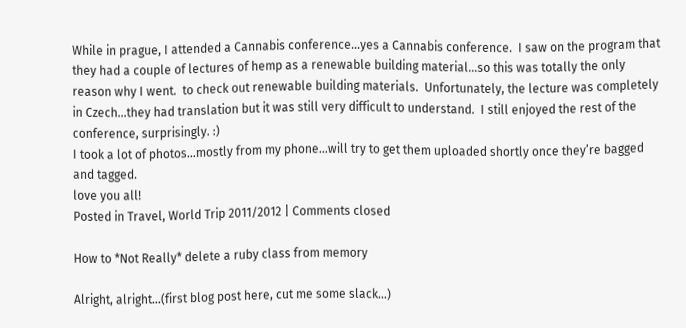While in prague, I attended a Cannabis conference…yes a Cannabis conference.  I saw on the program that they had a couple of lectures of hemp as a renewable building material…so this was totally the only reason why I went.  to check out renewable building materials.  Unfortunately, the lecture was completely in Czech…they had translation but it was still very difficult to understand.  I still enjoyed the rest of the conference, surprisingly. :)
I took a lot of photos…mostly from my phone…will try to get them uploaded shortly once they’re bagged and tagged.
love you all!
Posted in Travel, World Trip 2011/2012 | Comments closed

How to *Not Really* delete a ruby class from memory

Alright, alright…(first blog post here, cut me some slack…)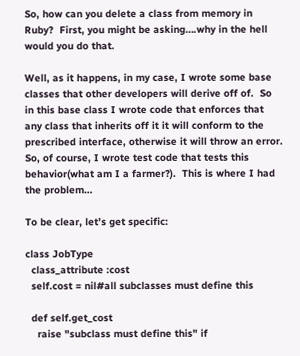So, how can you delete a class from memory in Ruby?  First, you might be asking….why in the hell would you do that.

Well, as it happens, in my case, I wrote some base classes that other developers will derive off of.  So in this base class I wrote code that enforces that any class that inherits off it it will conform to the prescribed interface, otherwise it will throw an error.  So, of course, I wrote test code that tests this behavior(what am I a farmer?).  This is where I had the problem…

To be clear, let’s get specific:

class JobType
  class_attribute :cost
  self.cost = nil#all subclasses must define this

  def self.get_cost
    raise "subclass must define this" if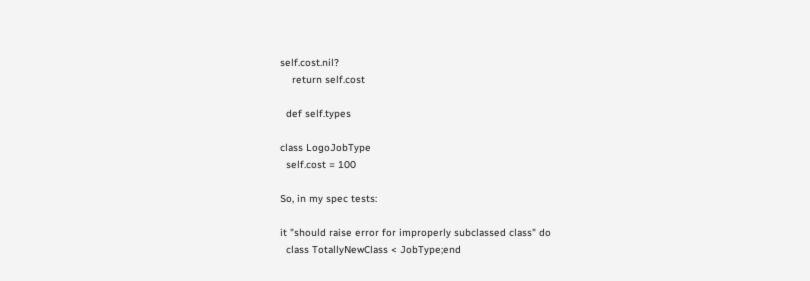self.cost.nil?
    return self.cost

  def self.types

class LogoJobType
  self.cost = 100

So, in my spec tests:

it "should raise error for improperly subclassed class" do
  class TotallyNewClass < JobType;end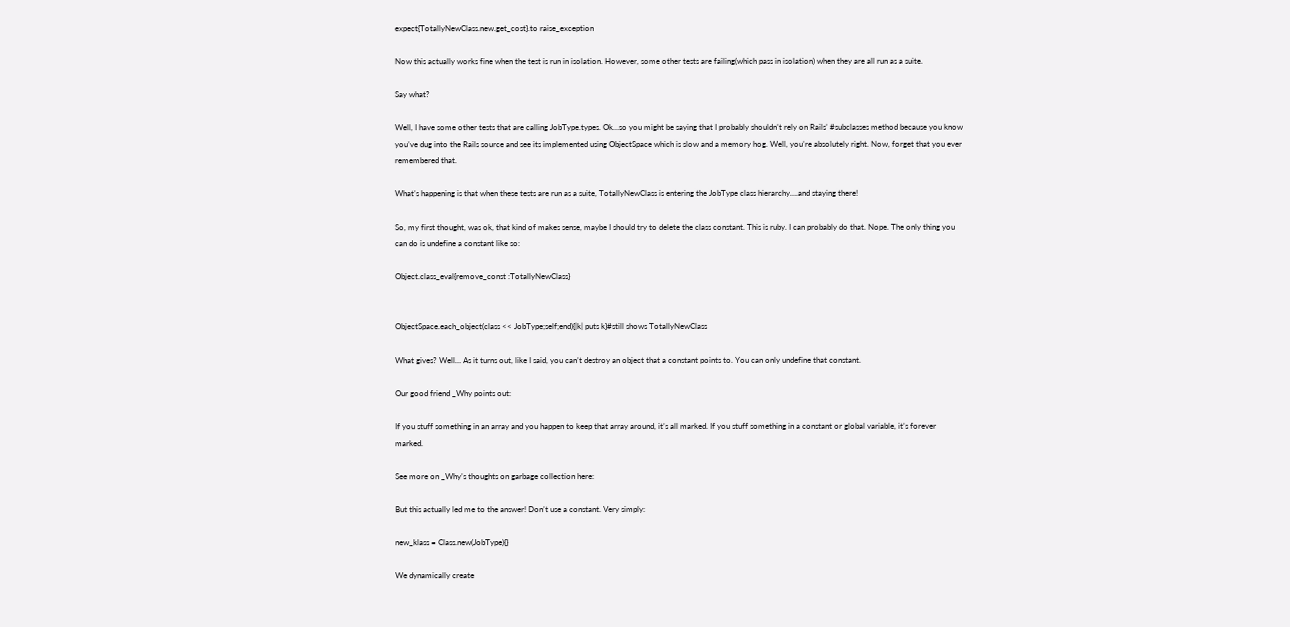expect{TotallyNewClass.new.get_cost}.to raise_exception

Now this actually works fine when the test is run in isolation. However, some other tests are failing(which pass in isolation) when they are all run as a suite.

Say what?

Well, I have some other tests that are calling JobType.types. Ok…so you might be saying that I probably shouldn’t rely on Rails’ #subclasses method because you know you’ve dug into the Rails source and see its implemented using ObjectSpace which is slow and a memory hog. Well, you’re absolutely right. Now, forget that you ever remembered that.

What’s happening is that when these tests are run as a suite, TotallyNewClass is entering the JobType class hierarchy….and staying there!

So, my first thought, was ok, that kind of makes sense, maybe I should try to delete the class constant. This is ruby. I can probably do that. Nope. The only thing you can do is undefine a constant like so:

Object.class_eval{remove_const :TotallyNewClass}


ObjectSpace.each_object(class << JobType;self;end){|k| puts k}#still shows TotallyNewClass

What gives? Well… As it turns out, like I said, you can’t destroy an object that a constant points to. You can only undefine that constant.

Our good friend _Why points out:

If you stuff something in an array and you happen to keep that array around, it’s all marked. If you stuff something in a constant or global variable, it’s forever marked.

See more on _Why’s thoughts on garbage collection here:

But this actually led me to the answer! Don’t use a constant. Very simply:

new_klass = Class.new(JobType){}

We dynamically create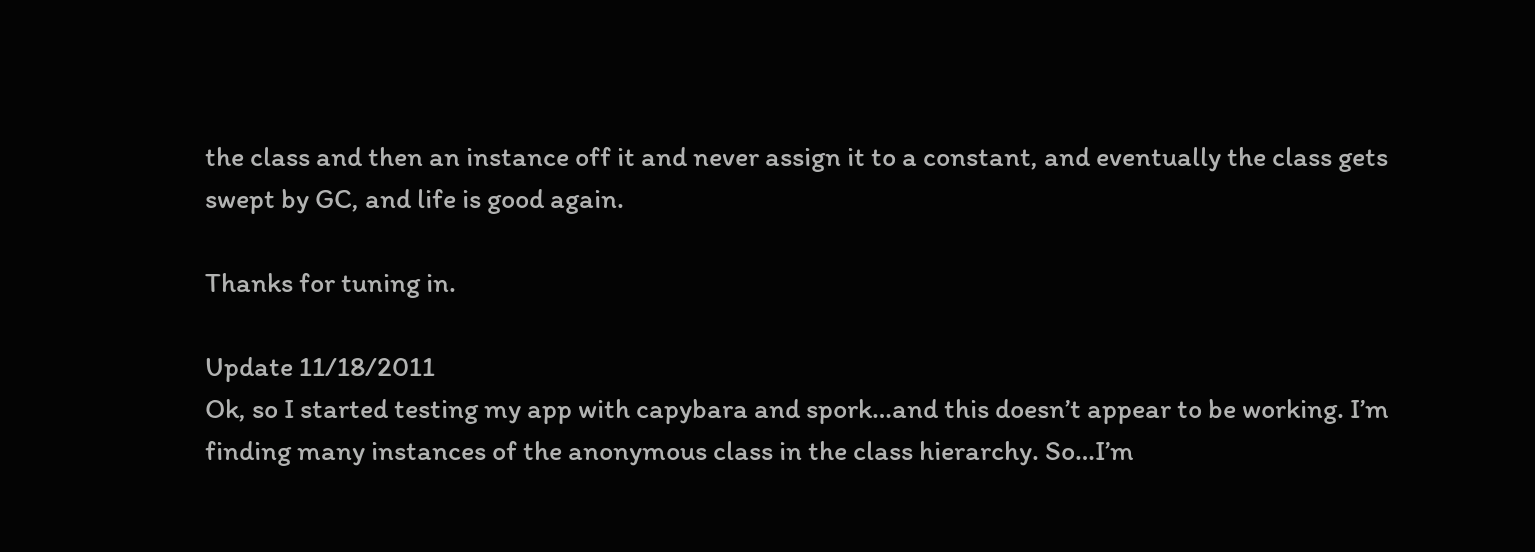the class and then an instance off it and never assign it to a constant, and eventually the class gets swept by GC, and life is good again.

Thanks for tuning in.

Update 11/18/2011
Ok, so I started testing my app with capybara and spork…and this doesn’t appear to be working. I’m finding many instances of the anonymous class in the class hierarchy. So…I’m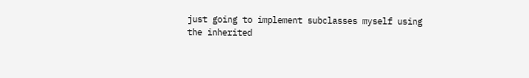just going to implement subclasses myself using the inherited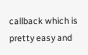callback which is pretty easy and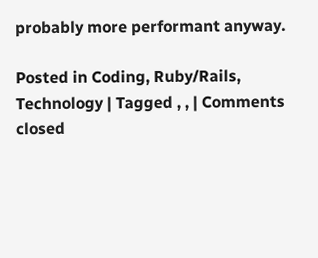probably more performant anyway.

Posted in Coding, Ruby/Rails, Technology | Tagged , , | Comments closed